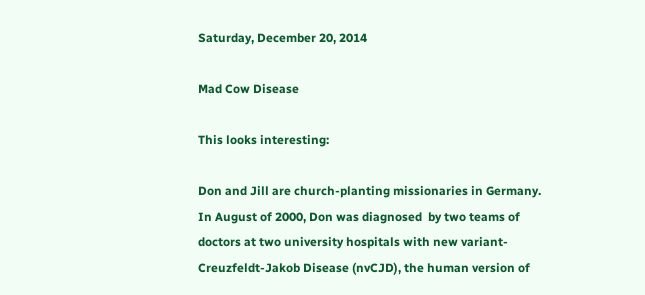Saturday, December 20, 2014

Mad Cow Disease

This looks interesting:

Don and Jill are church-planting missionaries in Germany.  In August of 2000, Don was diagnosed  by two teams of doctors at two university hospitals with new variant-Creuzfeldt-Jakob Disease (nvCJD), the human version of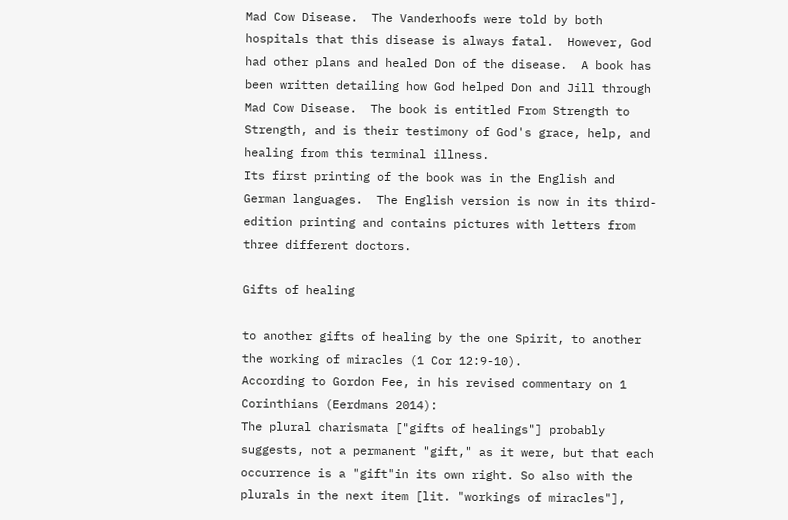Mad Cow Disease.  The Vanderhoofs were told by both hospitals that this disease is always fatal.  However, God had other plans and healed Don of the disease.  A book has been written detailing how God helped Don and Jill through Mad Cow Disease.  The book is entitled From Strength to Strength, and is their testimony of God's grace, help, and healing from this terminal illness.
Its first printing of the book was in the English and German languages.  The English version is now in its third-edition printing and contains pictures with letters from three different doctors.

Gifts of healing

to another gifts of healing by the one Spirit, to another the working of miracles (1 Cor 12:9-10).
According to Gordon Fee, in his revised commentary on 1 Corinthians (Eerdmans 2014):
The plural charismata ["gifts of healings"] probably suggests, not a permanent "gift," as it were, but that each occurrence is a "gift"in its own right. So also with the plurals in the next item [lit. "workings of miracles"],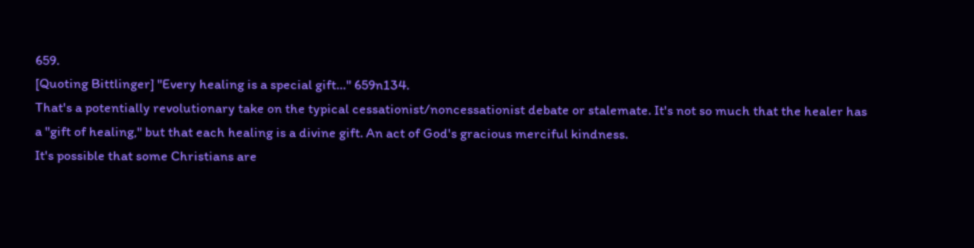659.
[Quoting Bittlinger] "Every healing is a special gift…" 659n134.
That's a potentially revolutionary take on the typical cessationist/noncessationist debate or stalemate. It's not so much that the healer has a "gift of healing," but that each healing is a divine gift. An act of God's gracious merciful kindness.
It's possible that some Christians are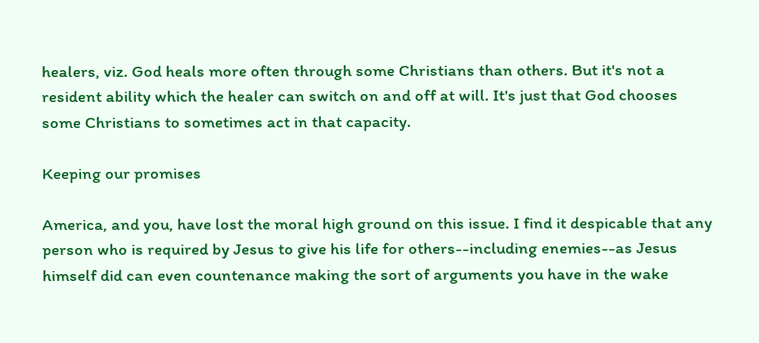healers, viz. God heals more often through some Christians than others. But it's not a resident ability which the healer can switch on and off at will. It's just that God chooses some Christians to sometimes act in that capacity.

Keeping our promises

America, and you, have lost the moral high ground on this issue. I find it despicable that any person who is required by Jesus to give his life for others--including enemies--as Jesus himself did can even countenance making the sort of arguments you have in the wake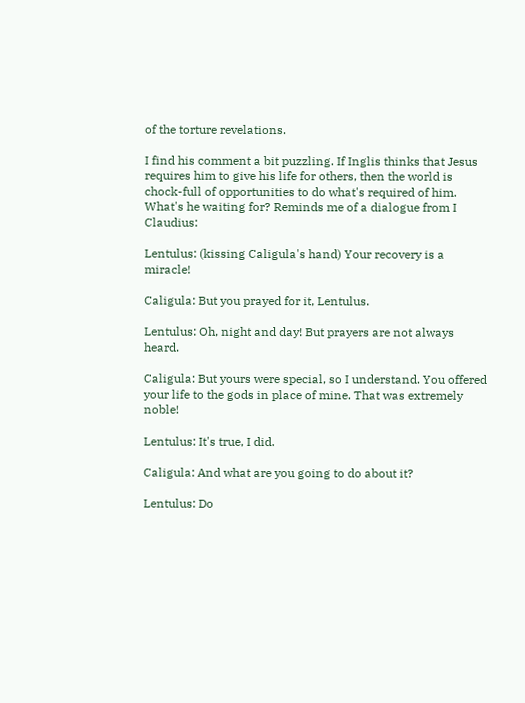of the torture revelations.

I find his comment a bit puzzling. If Inglis thinks that Jesus requires him to give his life for others, then the world is chock-full of opportunities to do what's required of him. What's he waiting for? Reminds me of a dialogue from I Claudius:

Lentulus: (kissing Caligula's hand) Your recovery is a miracle!

Caligula: But you prayed for it, Lentulus.

Lentulus: Oh, night and day! But prayers are not always heard.

Caligula: But yours were special, so I understand. You offered your life to the gods in place of mine. That was extremely noble!

Lentulus: It's true, I did.

Caligula: And what are you going to do about it?

Lentulus: Do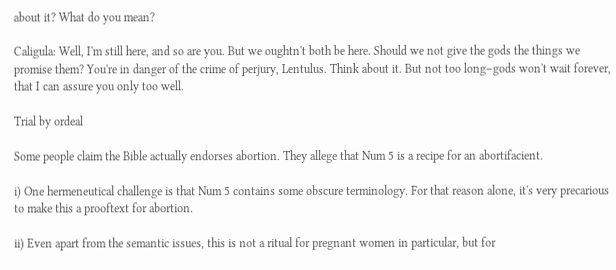about it? What do you mean?

Caligula: Well, I'm still here, and so are you. But we oughtn't both be here. Should we not give the gods the things we promise them? You're in danger of the crime of perjury, Lentulus. Think about it. But not too long–gods won't wait forever, that I can assure you only too well.

Trial by ordeal

Some people claim the Bible actually endorses abortion. They allege that Num 5 is a recipe for an abortifacient.

i) One hermeneutical challenge is that Num 5 contains some obscure terminology. For that reason alone, it's very precarious to make this a prooftext for abortion.

ii) Even apart from the semantic issues, this is not a ritual for pregnant women in particular, but for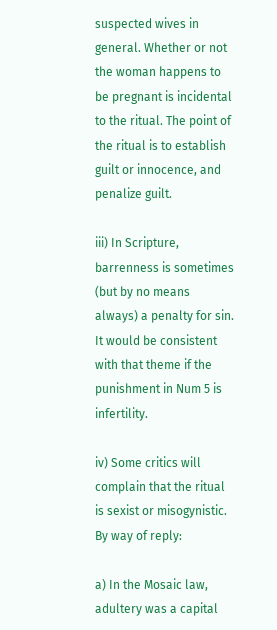suspected wives in general. Whether or not the woman happens to be pregnant is incidental to the ritual. The point of the ritual is to establish guilt or innocence, and penalize guilt.

iii) In Scripture, barrenness is sometimes (but by no means always) a penalty for sin. It would be consistent with that theme if the punishment in Num 5 is infertility.

iv) Some critics will complain that the ritual is sexist or misogynistic. By way of reply:

a) In the Mosaic law, adultery was a capital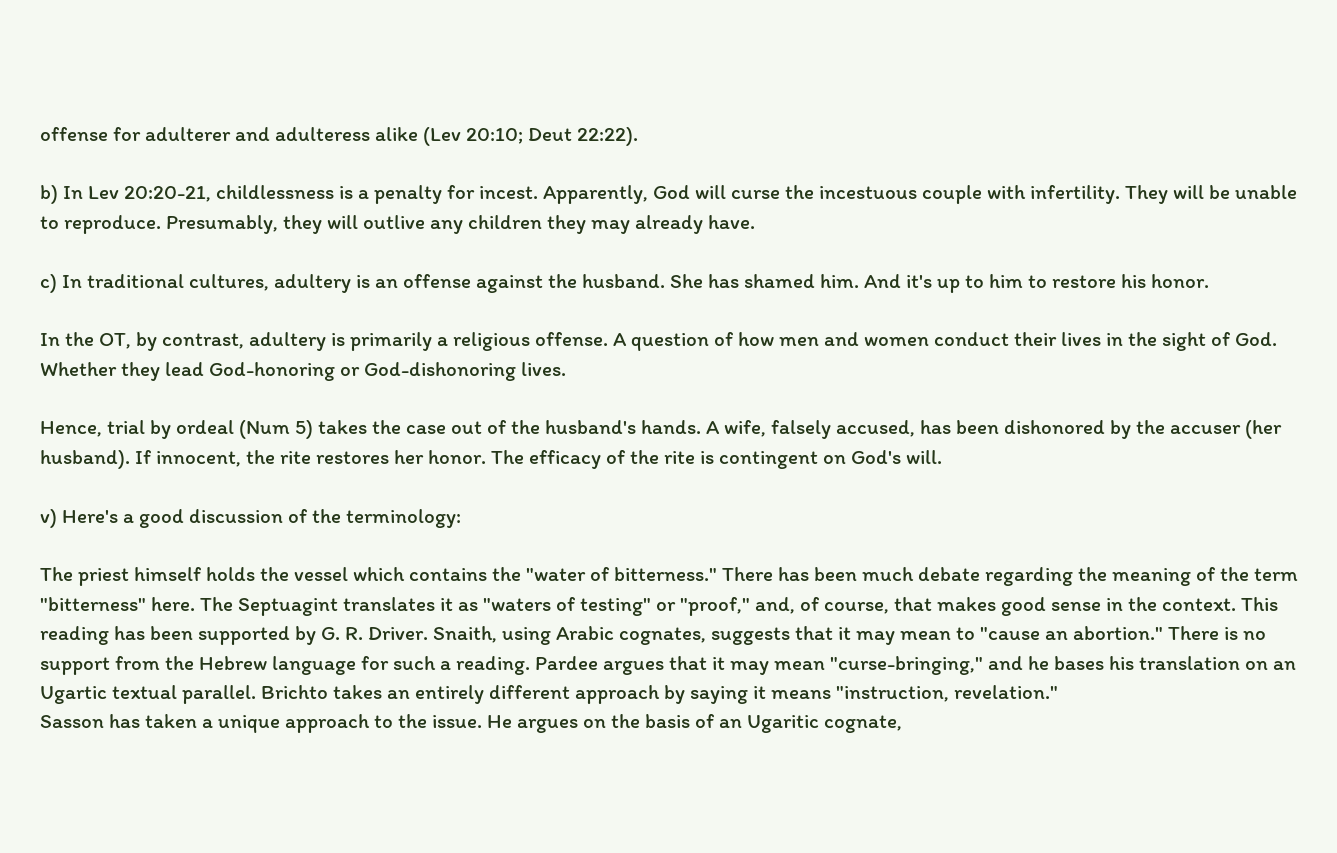offense for adulterer and adulteress alike (Lev 20:10; Deut 22:22).

b) In Lev 20:20-21, childlessness is a penalty for incest. Apparently, God will curse the incestuous couple with infertility. They will be unable to reproduce. Presumably, they will outlive any children they may already have.

c) In traditional cultures, adultery is an offense against the husband. She has shamed him. And it's up to him to restore his honor.

In the OT, by contrast, adultery is primarily a religious offense. A question of how men and women conduct their lives in the sight of God. Whether they lead God-honoring or God-dishonoring lives.

Hence, trial by ordeal (Num 5) takes the case out of the husband's hands. A wife, falsely accused, has been dishonored by the accuser (her husband). If innocent, the rite restores her honor. The efficacy of the rite is contingent on God's will.

v) Here's a good discussion of the terminology:

The priest himself holds the vessel which contains the "water of bitterness." There has been much debate regarding the meaning of the term "bitterness" here. The Septuagint translates it as "waters of testing" or "proof," and, of course, that makes good sense in the context. This reading has been supported by G. R. Driver. Snaith, using Arabic cognates, suggests that it may mean to "cause an abortion." There is no support from the Hebrew language for such a reading. Pardee argues that it may mean "curse-bringing," and he bases his translation on an Ugartic textual parallel. Brichto takes an entirely different approach by saying it means "instruction, revelation."
Sasson has taken a unique approach to the issue. He argues on the basis of an Ugaritic cognate,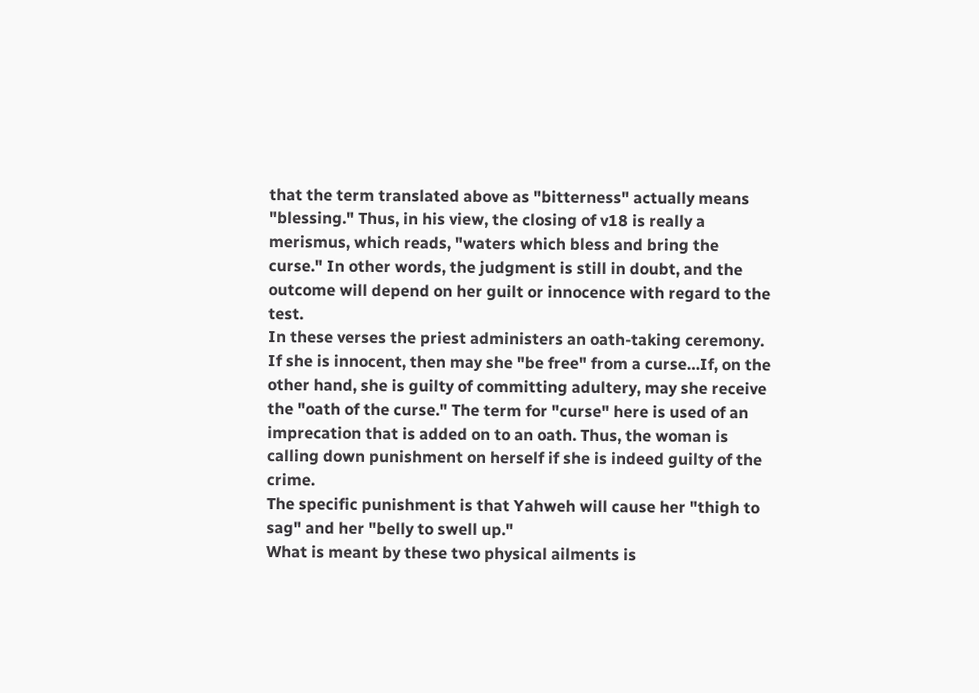that the term translated above as "bitterness" actually means "blessing." Thus, in his view, the closing of v18 is really a merismus, which reads, "waters which bless and bring the curse." In other words, the judgment is still in doubt, and the outcome will depend on her guilt or innocence with regard to the test.
In these verses the priest administers an oath-taking ceremony. If she is innocent, then may she "be free" from a curse…If, on the other hand, she is guilty of committing adultery, may she receive the "oath of the curse." The term for "curse" here is used of an imprecation that is added on to an oath. Thus, the woman is calling down punishment on herself if she is indeed guilty of the crime.
The specific punishment is that Yahweh will cause her "thigh to sag" and her "belly to swell up."
What is meant by these two physical ailments is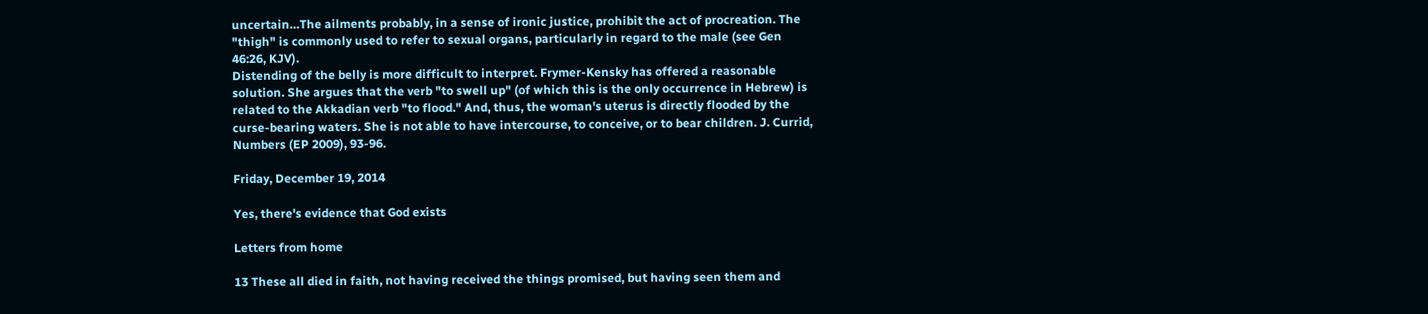uncertain…The ailments probably, in a sense of ironic justice, prohibit the act of procreation. The "thigh" is commonly used to refer to sexual organs, particularly in regard to the male (see Gen 46:26, KJV).
Distending of the belly is more difficult to interpret. Frymer-Kensky has offered a reasonable solution. She argues that the verb "to swell up" (of which this is the only occurrence in Hebrew) is related to the Akkadian verb "to flood." And, thus, the woman's uterus is directly flooded by the curse-bearing waters. She is not able to have intercourse, to conceive, or to bear children. J. Currid, Numbers (EP 2009), 93-96.

Friday, December 19, 2014

Yes, there's evidence that God exists

Letters from home

13 These all died in faith, not having received the things promised, but having seen them and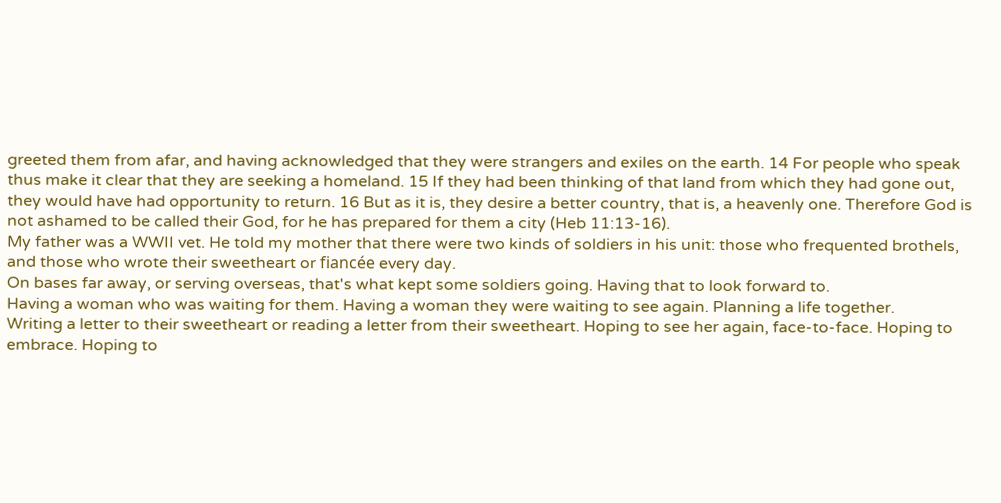greeted them from afar, and having acknowledged that they were strangers and exiles on the earth. 14 For people who speak thus make it clear that they are seeking a homeland. 15 If they had been thinking of that land from which they had gone out, they would have had opportunity to return. 16 But as it is, they desire a better country, that is, a heavenly one. Therefore God is not ashamed to be called their God, for he has prepared for them a city (Heb 11:13-16).
My father was a WWII vet. He told my mother that there were two kinds of soldiers in his unit: those who frequented brothels, and those who wrote their sweetheart or fiancée every day.
On bases far away, or serving overseas, that's what kept some soldiers going. Having that to look forward to.
Having a woman who was waiting for them. Having a woman they were waiting to see again. Planning a life together.
Writing a letter to their sweetheart or reading a letter from their sweetheart. Hoping to see her again, face-to-face. Hoping to embrace. Hoping to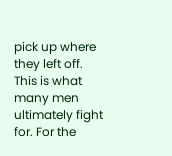pick up where they left off.
This is what many men ultimately fight for. For the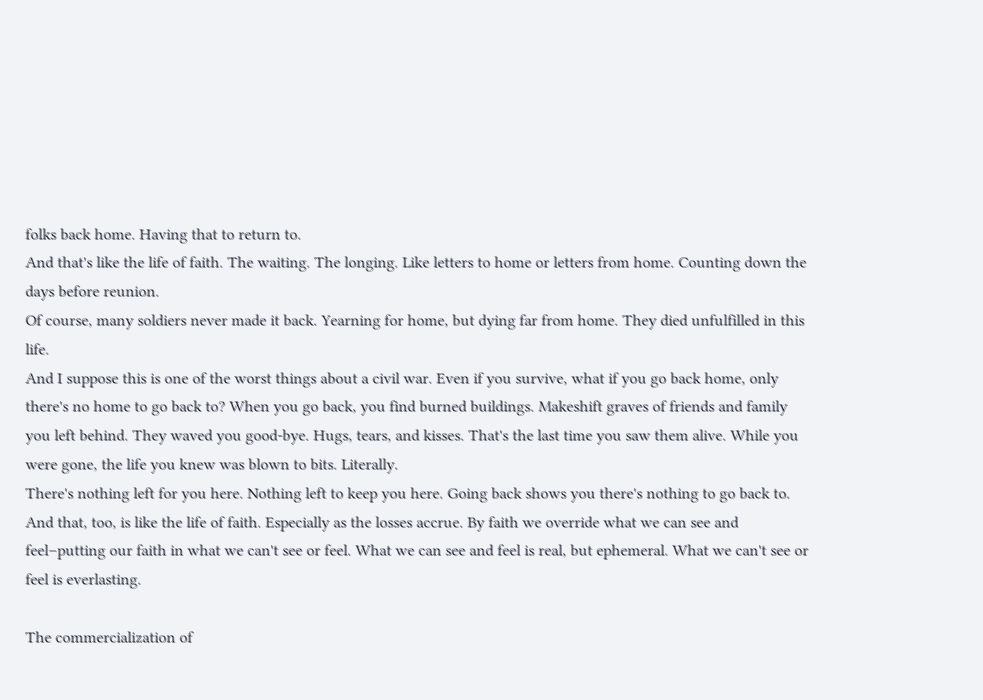folks back home. Having that to return to.
And that's like the life of faith. The waiting. The longing. Like letters to home or letters from home. Counting down the days before reunion.
Of course, many soldiers never made it back. Yearning for home, but dying far from home. They died unfulfilled in this life.
And I suppose this is one of the worst things about a civil war. Even if you survive, what if you go back home, only there's no home to go back to? When you go back, you find burned buildings. Makeshift graves of friends and family you left behind. They waved you good-bye. Hugs, tears, and kisses. That's the last time you saw them alive. While you were gone, the life you knew was blown to bits. Literally.
There's nothing left for you here. Nothing left to keep you here. Going back shows you there's nothing to go back to.
And that, too, is like the life of faith. Especially as the losses accrue. By faith we override what we can see and feel–putting our faith in what we can't see or feel. What we can see and feel is real, but ephemeral. What we can't see or feel is everlasting.

The commercialization of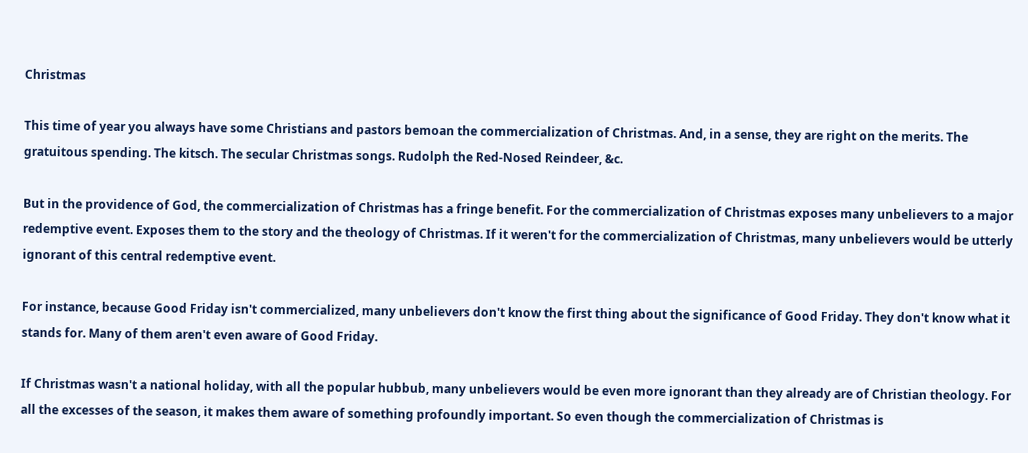Christmas

This time of year you always have some Christians and pastors bemoan the commercialization of Christmas. And, in a sense, they are right on the merits. The gratuitous spending. The kitsch. The secular Christmas songs. Rudolph the Red-Nosed Reindeer, &c.

But in the providence of God, the commercialization of Christmas has a fringe benefit. For the commercialization of Christmas exposes many unbelievers to a major redemptive event. Exposes them to the story and the theology of Christmas. If it weren't for the commercialization of Christmas, many unbelievers would be utterly ignorant of this central redemptive event.

For instance, because Good Friday isn't commercialized, many unbelievers don't know the first thing about the significance of Good Friday. They don't know what it stands for. Many of them aren't even aware of Good Friday.

If Christmas wasn't a national holiday, with all the popular hubbub, many unbelievers would be even more ignorant than they already are of Christian theology. For all the excesses of the season, it makes them aware of something profoundly important. So even though the commercialization of Christmas is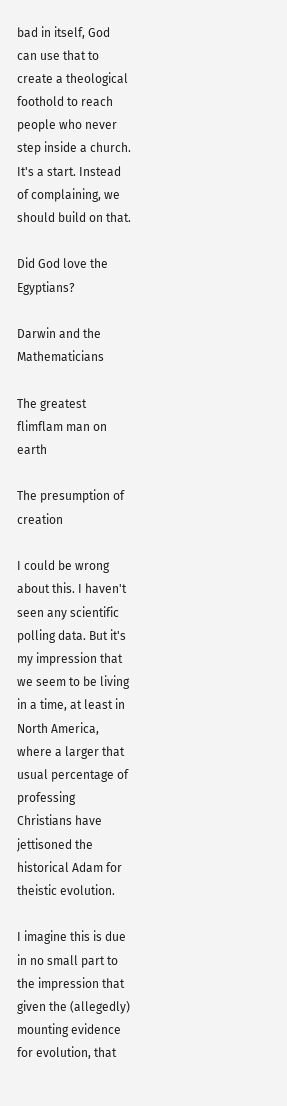bad in itself, God can use that to create a theological foothold to reach people who never step inside a church. It's a start. Instead of complaining, we should build on that.

Did God love the Egyptians?

Darwin and the Mathematicians

The greatest flimflam man on earth

The presumption of creation

I could be wrong about this. I haven't seen any scientific polling data. But it's my impression that we seem to be living in a time, at least in North America, where a larger that usual percentage of professing Christians have jettisoned the historical Adam for theistic evolution.

I imagine this is due in no small part to the impression that given the (allegedly) mounting evidence for evolution, that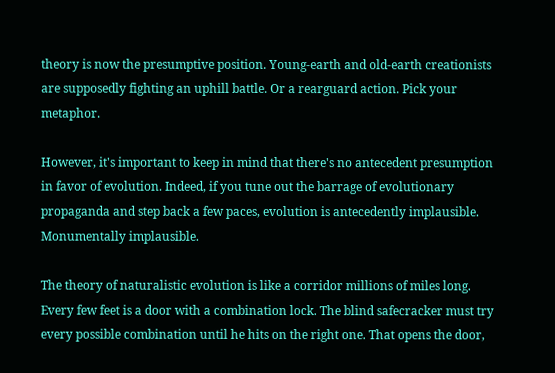theory is now the presumptive position. Young-earth and old-earth creationists are supposedly fighting an uphill battle. Or a rearguard action. Pick your metaphor.

However, it's important to keep in mind that there's no antecedent presumption in favor of evolution. Indeed, if you tune out the barrage of evolutionary propaganda and step back a few paces, evolution is antecedently implausible. Monumentally implausible.

The theory of naturalistic evolution is like a corridor millions of miles long. Every few feet is a door with a combination lock. The blind safecracker must try every possible combination until he hits on the right one. That opens the door,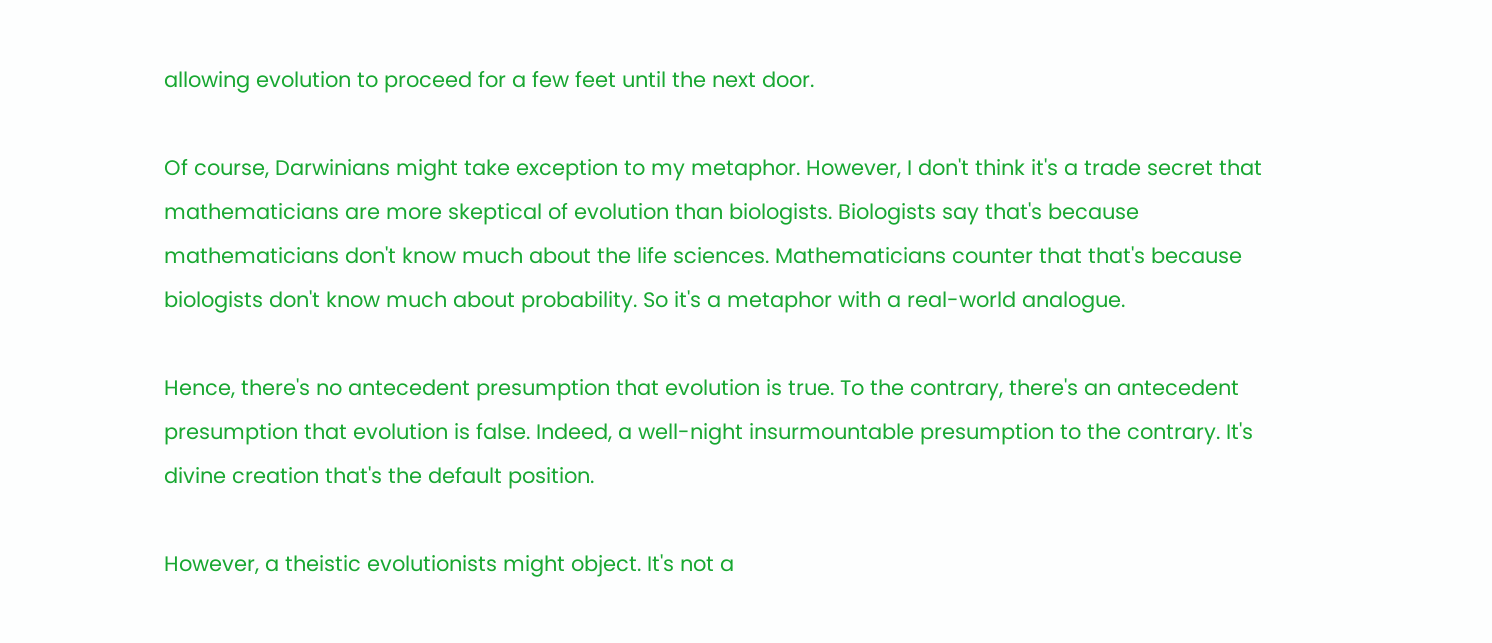allowing evolution to proceed for a few feet until the next door.

Of course, Darwinians might take exception to my metaphor. However, I don't think it's a trade secret that mathematicians are more skeptical of evolution than biologists. Biologists say that's because mathematicians don't know much about the life sciences. Mathematicians counter that that's because biologists don't know much about probability. So it's a metaphor with a real-world analogue.

Hence, there's no antecedent presumption that evolution is true. To the contrary, there's an antecedent presumption that evolution is false. Indeed, a well-night insurmountable presumption to the contrary. It's divine creation that's the default position.

However, a theistic evolutionists might object. It's not a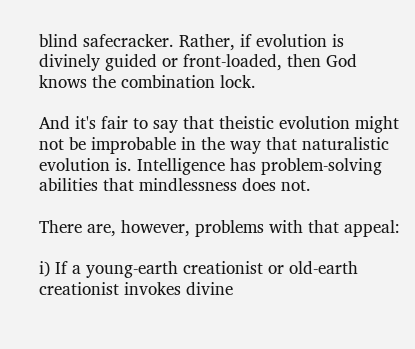blind safecracker. Rather, if evolution is divinely guided or front-loaded, then God knows the combination lock.

And it's fair to say that theistic evolution might not be improbable in the way that naturalistic evolution is. Intelligence has problem-solving abilities that mindlessness does not.

There are, however, problems with that appeal:

i) If a young-earth creationist or old-earth creationist invokes divine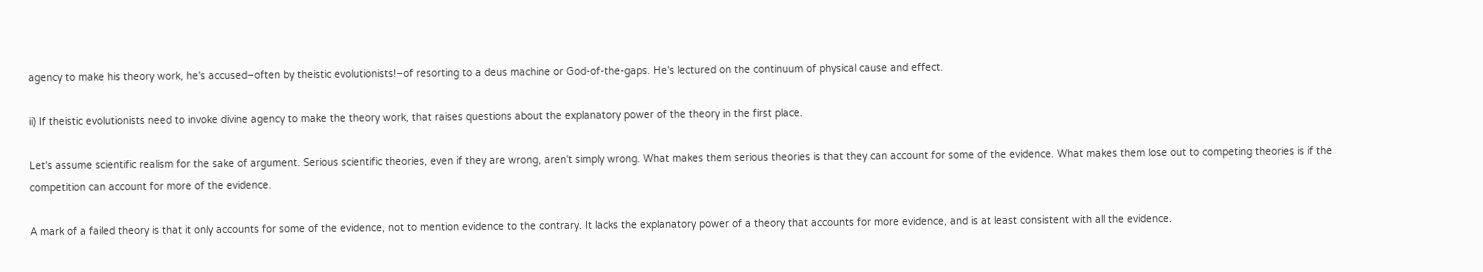agency to make his theory work, he's accused–often by theistic evolutionists!–of resorting to a deus machine or God-of-the-gaps. He's lectured on the continuum of physical cause and effect.

ii) If theistic evolutionists need to invoke divine agency to make the theory work, that raises questions about the explanatory power of the theory in the first place.

Let's assume scientific realism for the sake of argument. Serious scientific theories, even if they are wrong, aren't simply wrong. What makes them serious theories is that they can account for some of the evidence. What makes them lose out to competing theories is if the competition can account for more of the evidence.

A mark of a failed theory is that it only accounts for some of the evidence, not to mention evidence to the contrary. It lacks the explanatory power of a theory that accounts for more evidence, and is at least consistent with all the evidence.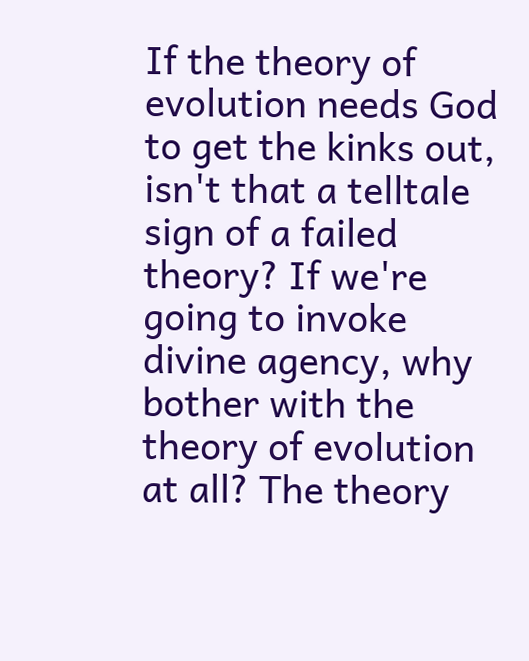If the theory of evolution needs God to get the kinks out, isn't that a telltale sign of a failed theory? If we're going to invoke divine agency, why bother with the theory of evolution at all? The theory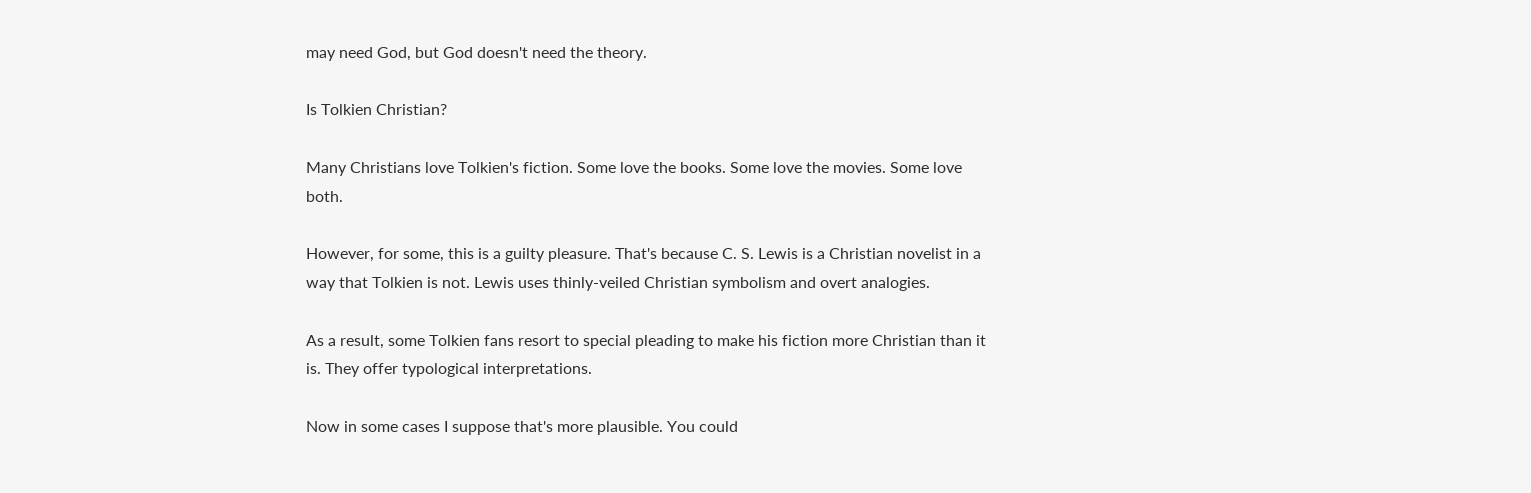may need God, but God doesn't need the theory.

Is Tolkien Christian?

Many Christians love Tolkien's fiction. Some love the books. Some love the movies. Some love both.

However, for some, this is a guilty pleasure. That's because C. S. Lewis is a Christian novelist in a way that Tolkien is not. Lewis uses thinly-veiled Christian symbolism and overt analogies.

As a result, some Tolkien fans resort to special pleading to make his fiction more Christian than it is. They offer typological interpretations.

Now in some cases I suppose that's more plausible. You could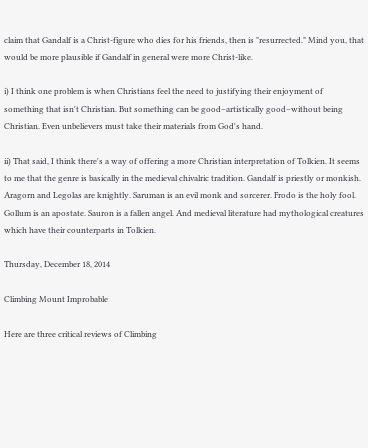claim that Gandalf is a Christ-figure who dies for his friends, then is "resurrected." Mind you, that would be more plausible if Gandalf in general were more Christ-like.

i) I think one problem is when Christians feel the need to justifying their enjoyment of something that isn't Christian. But something can be good–artistically good–without being Christian. Even unbelievers must take their materials from God's hand.

ii) That said, I think there's a way of offering a more Christian interpretation of Tolkien. It seems to me that the genre is basically in the medieval chivalric tradition. Gandalf is priestly or monkish. Aragorn and Legolas are knightly. Saruman is an evil monk and sorcerer. Frodo is the holy fool. Gollum is an apostate. Sauron is a fallen angel. And medieval literature had mythological creatures which have their counterparts in Tolkien.

Thursday, December 18, 2014

Climbing Mount Improbable

Here are three critical reviews of Climbing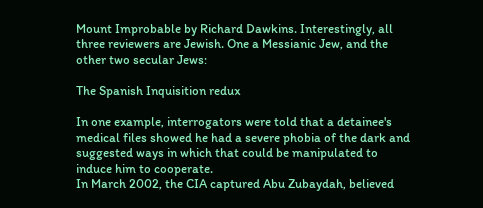Mount Improbable by Richard Dawkins. Interestingly, all three reviewers are Jewish. One a Messianic Jew, and the other two secular Jews:

The Spanish Inquisition redux

In one example, interrogators were told that a detainee's medical files showed he had a severe phobia of the dark and suggested ways in which that could be manipulated to induce him to cooperate.
In March 2002, the CIA captured Abu Zubaydah, believed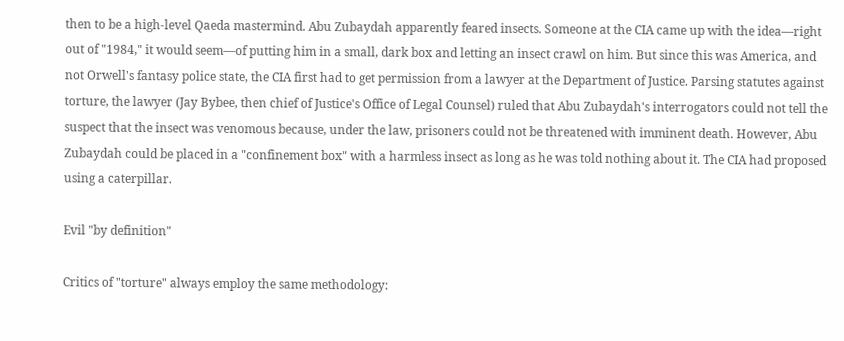then to be a high-level Qaeda mastermind. Abu Zubaydah apparently feared insects. Someone at the CIA came up with the idea—right out of "1984," it would seem—of putting him in a small, dark box and letting an insect crawl on him. But since this was America, and not Orwell's fantasy police state, the CIA first had to get permission from a lawyer at the Department of Justice. Parsing statutes against torture, the lawyer (Jay Bybee, then chief of Justice's Office of Legal Counsel) ruled that Abu Zubaydah's interrogators could not tell the suspect that the insect was venomous because, under the law, prisoners could not be threatened with imminent death. However, Abu Zubaydah could be placed in a "confinement box" with a harmless insect as long as he was told nothing about it. The CIA had proposed using a caterpillar.

Evil "by definition"

Critics of "torture" always employ the same methodology: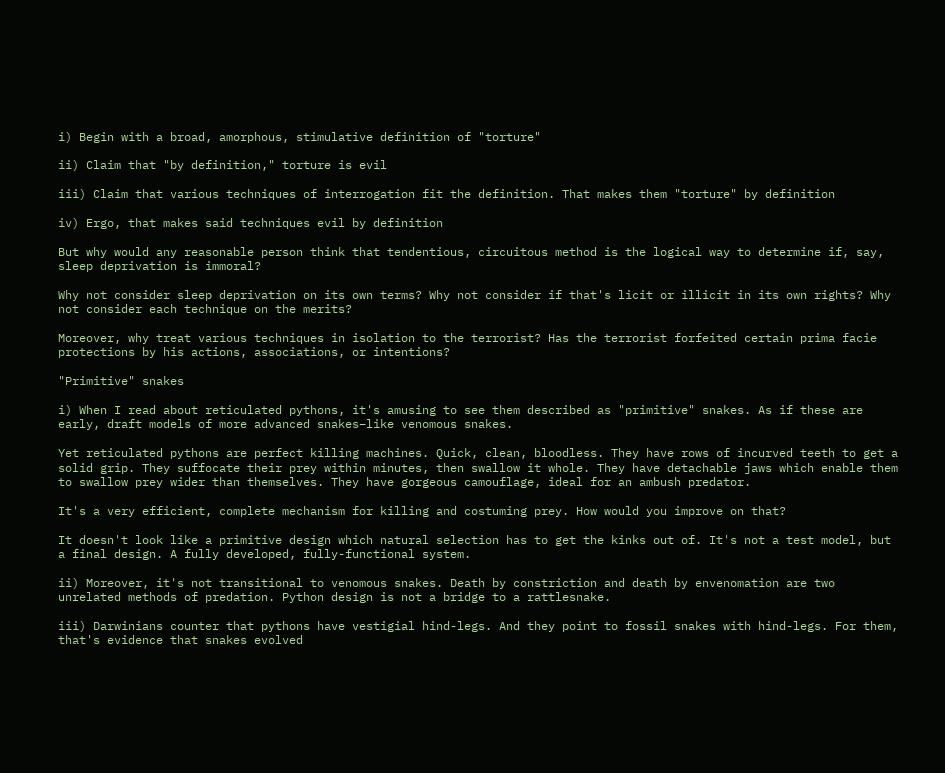i) Begin with a broad, amorphous, stimulative definition of "torture"

ii) Claim that "by definition," torture is evil

iii) Claim that various techniques of interrogation fit the definition. That makes them "torture" by definition

iv) Ergo, that makes said techniques evil by definition

But why would any reasonable person think that tendentious, circuitous method is the logical way to determine if, say, sleep deprivation is immoral?

Why not consider sleep deprivation on its own terms? Why not consider if that's licit or illicit in its own rights? Why not consider each technique on the merits?

Moreover, why treat various techniques in isolation to the terrorist? Has the terrorist forfeited certain prima facie protections by his actions, associations, or intentions?

"Primitive" snakes

i) When I read about reticulated pythons, it's amusing to see them described as "primitive" snakes. As if these are early, draft models of more advanced snakes–like venomous snakes.

Yet reticulated pythons are perfect killing machines. Quick, clean, bloodless. They have rows of incurved teeth to get a solid grip. They suffocate their prey within minutes, then swallow it whole. They have detachable jaws which enable them to swallow prey wider than themselves. They have gorgeous camouflage, ideal for an ambush predator.

It's a very efficient, complete mechanism for killing and costuming prey. How would you improve on that?

It doesn't look like a primitive design which natural selection has to get the kinks out of. It's not a test model, but a final design. A fully developed, fully-functional system.

ii) Moreover, it's not transitional to venomous snakes. Death by constriction and death by envenomation are two unrelated methods of predation. Python design is not a bridge to a rattlesnake.

iii) Darwinians counter that pythons have vestigial hind-legs. And they point to fossil snakes with hind-legs. For them, that's evidence that snakes evolved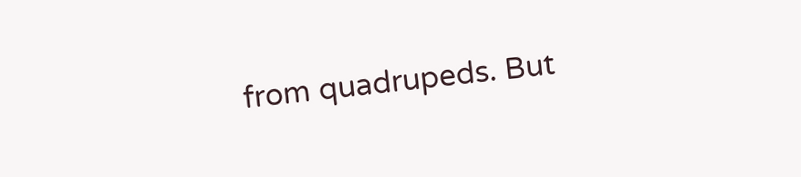from quadrupeds. But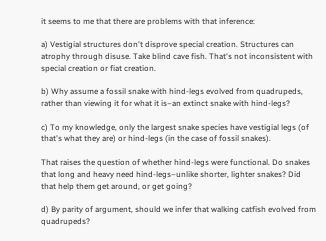it seems to me that there are problems with that inference:

a) Vestigial structures don't disprove special creation. Structures can atrophy through disuse. Take blind cave fish. That's not inconsistent with special creation or fiat creation.

b) Why assume a fossil snake with hind-legs evolved from quadrupeds, rather than viewing it for what it is–an extinct snake with hind-legs?

c) To my knowledge, only the largest snake species have vestigial legs (of that's what they are) or hind-legs (in the case of fossil snakes).

That raises the question of whether hind-legs were functional. Do snakes that long and heavy need hind-legs–unlike shorter, lighter snakes? Did that help them get around, or get going?

d) By parity of argument, should we infer that walking catfish evolved from quadrupeds?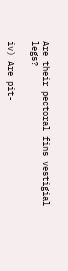Are their pectoral fins vestigial legs?

iv) Are pit-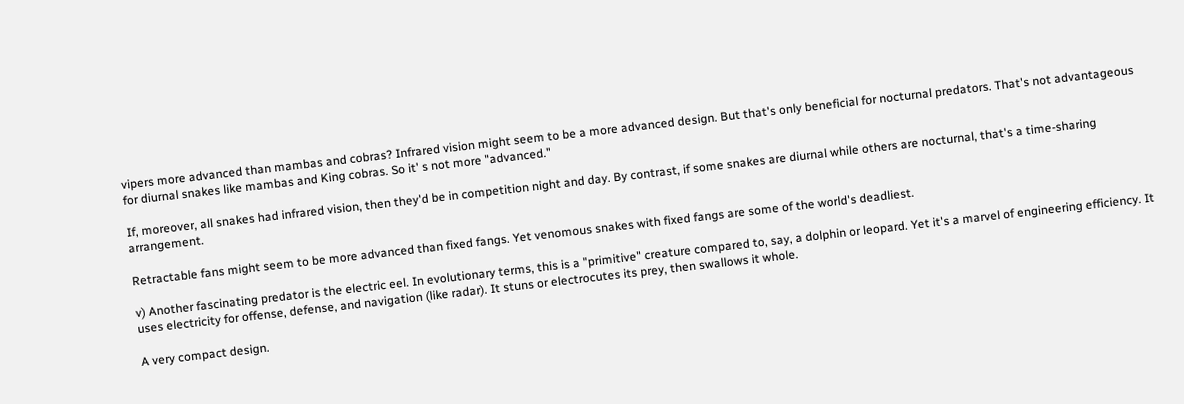vipers more advanced than mambas and cobras? Infrared vision might seem to be a more advanced design. But that's only beneficial for nocturnal predators. That's not advantageous for diurnal snakes like mambas and King cobras. So it' s not more "advanced."

If, moreover, all snakes had infrared vision, then they'd be in competition night and day. By contrast, if some snakes are diurnal while others are nocturnal, that's a time-sharing arrangement.

Retractable fans might seem to be more advanced than fixed fangs. Yet venomous snakes with fixed fangs are some of the world's deadliest.

v) Another fascinating predator is the electric eel. In evolutionary terms, this is a "primitive" creature compared to, say, a dolphin or leopard. Yet it's a marvel of engineering efficiency. It uses electricity for offense, defense, and navigation (like radar). It stuns or electrocutes its prey, then swallows it whole.

A very compact design.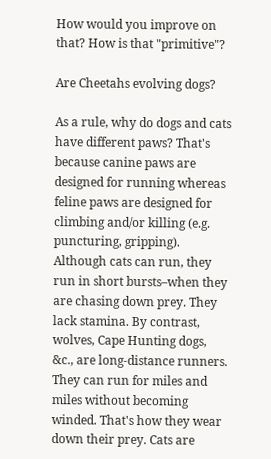How would you improve on that? How is that "primitive"?

Are Cheetahs evolving dogs?

As a rule, why do dogs and cats have different paws? That's because canine paws are designed for running whereas feline paws are designed for climbing and/or killing (e.g. puncturing, gripping). Although cats can run, they run in short bursts–when they are chasing down prey. They lack stamina. By contrast, wolves, Cape Hunting dogs, &c., are long-distance runners. They can run for miles and miles without becoming winded. That's how they wear down their prey. Cats are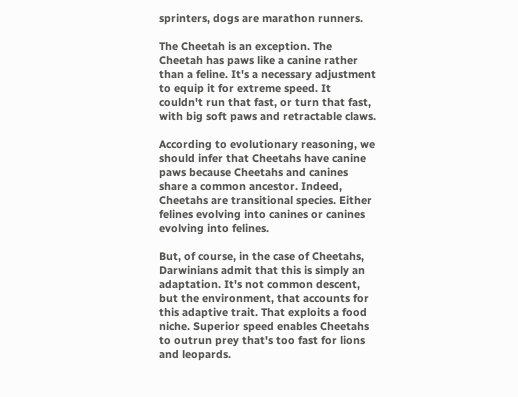sprinters, dogs are marathon runners.

The Cheetah is an exception. The Cheetah has paws like a canine rather than a feline. It's a necessary adjustment to equip it for extreme speed. It couldn't run that fast, or turn that fast, with big soft paws and retractable claws.

According to evolutionary reasoning, we should infer that Cheetahs have canine paws because Cheetahs and canines share a common ancestor. Indeed, Cheetahs are transitional species. Either felines evolving into canines or canines evolving into felines.

But, of course, in the case of Cheetahs, Darwinians admit that this is simply an adaptation. It's not common descent, but the environment, that accounts for this adaptive trait. That exploits a food niche. Superior speed enables Cheetahs to outrun prey that's too fast for lions and leopards.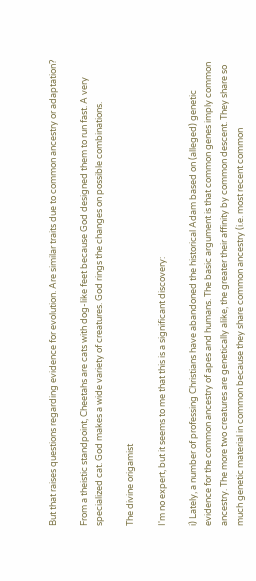But that raises questions regarding evidence for evolution. Are similar traits due to common ancestry or adaptation?

From a theistic standpoint, Cheetahs are cats with dog-like feet because God designed them to run fast. A very specialized cat. God makes a wide variety of creatures. God rings the changes on possible combinations.

The divine origamist

I'm no expert, but it seems to me that this is a significant discovery:

i) Lately, a number of professing Christians have abandoned the historical Adam based on (alleged) genetic evidence for the common ancestry of apes and humans. The basic argument is that common genes imply common ancestry. The more two creatures are genetically alike, the greater their affinity by common descent. They share so much genetic material in common because they share common ancestry (i.e. most recent common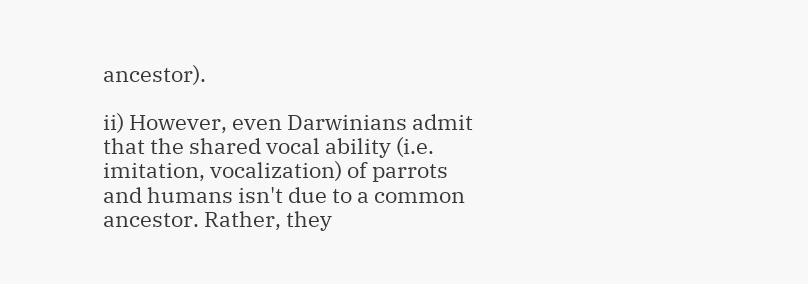ancestor).

ii) However, even Darwinians admit that the shared vocal ability (i.e. imitation, vocalization) of parrots and humans isn't due to a common ancestor. Rather, they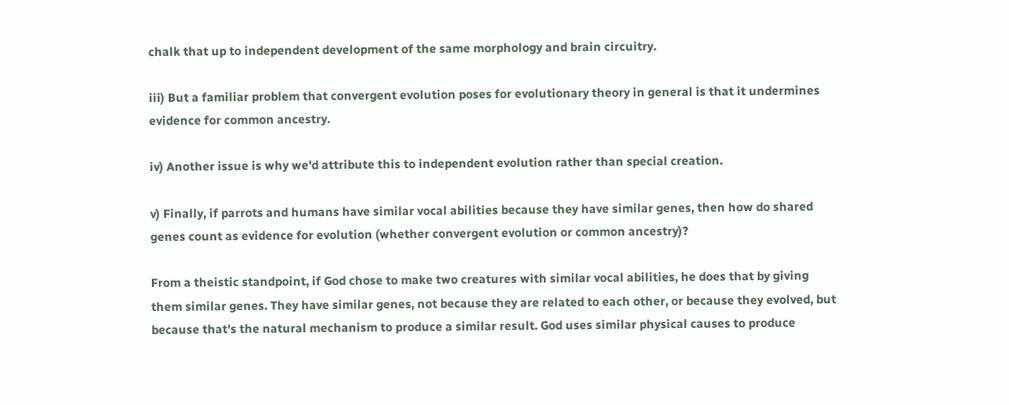chalk that up to independent development of the same morphology and brain circuitry.

iii) But a familiar problem that convergent evolution poses for evolutionary theory in general is that it undermines evidence for common ancestry.

iv) Another issue is why we'd attribute this to independent evolution rather than special creation.

v) Finally, if parrots and humans have similar vocal abilities because they have similar genes, then how do shared genes count as evidence for evolution (whether convergent evolution or common ancestry)?

From a theistic standpoint, if God chose to make two creatures with similar vocal abilities, he does that by giving them similar genes. They have similar genes, not because they are related to each other, or because they evolved, but because that's the natural mechanism to produce a similar result. God uses similar physical causes to produce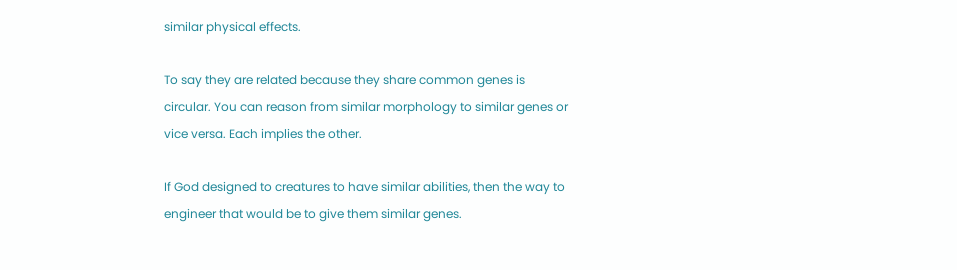similar physical effects.

To say they are related because they share common genes is  circular. You can reason from similar morphology to similar genes or vice versa. Each implies the other.

If God designed to creatures to have similar abilities, then the way to engineer that would be to give them similar genes.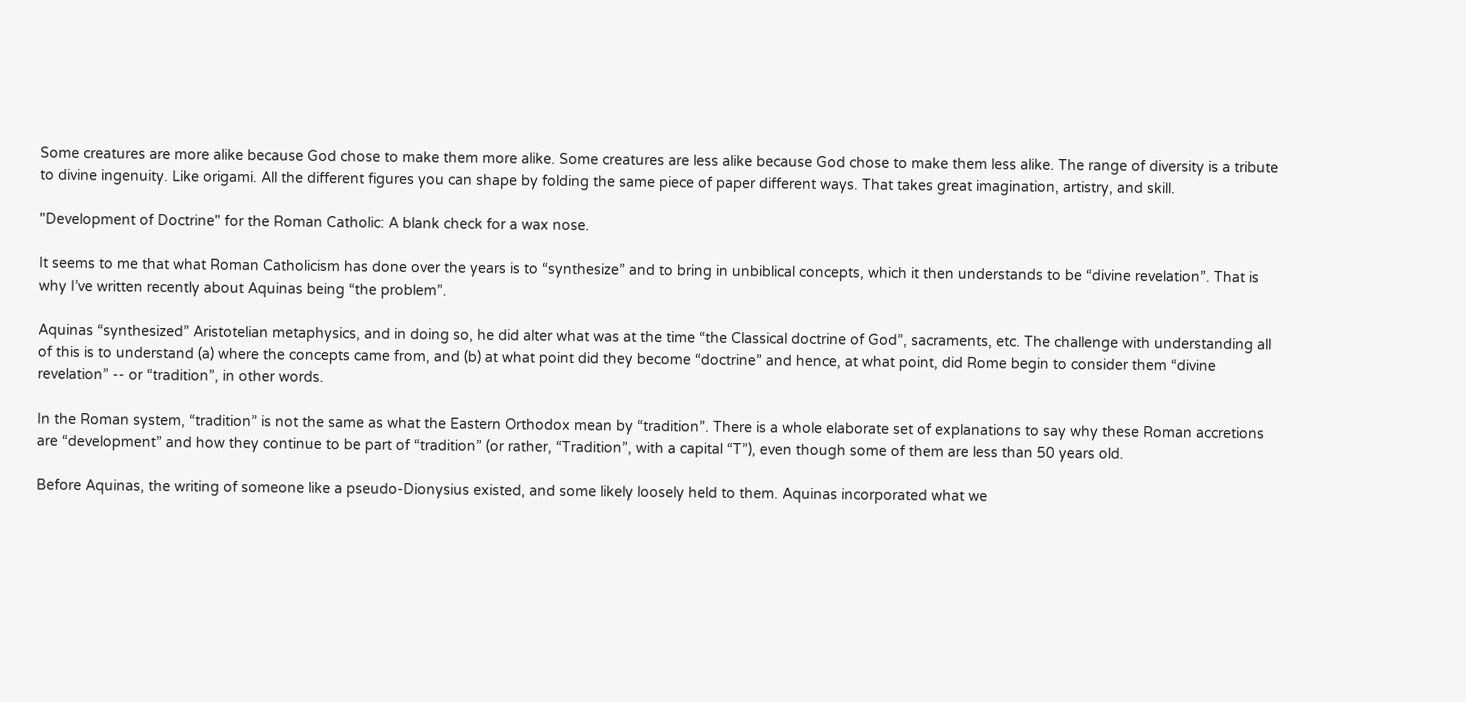Some creatures are more alike because God chose to make them more alike. Some creatures are less alike because God chose to make them less alike. The range of diversity is a tribute to divine ingenuity. Like origami. All the different figures you can shape by folding the same piece of paper different ways. That takes great imagination, artistry, and skill.

"Development of Doctrine" for the Roman Catholic: A blank check for a wax nose.

It seems to me that what Roman Catholicism has done over the years is to “synthesize” and to bring in unbiblical concepts, which it then understands to be “divine revelation”. That is why I’ve written recently about Aquinas being “the problem”.

Aquinas “synthesized” Aristotelian metaphysics, and in doing so, he did alter what was at the time “the Classical doctrine of God”, sacraments, etc. The challenge with understanding all of this is to understand (a) where the concepts came from, and (b) at what point did they become “doctrine” and hence, at what point, did Rome begin to consider them “divine revelation” -- or “tradition”, in other words.

In the Roman system, “tradition” is not the same as what the Eastern Orthodox mean by “tradition”. There is a whole elaborate set of explanations to say why these Roman accretions are “development” and how they continue to be part of “tradition” (or rather, “Tradition”, with a capital “T”), even though some of them are less than 50 years old.

Before Aquinas, the writing of someone like a pseudo-Dionysius existed, and some likely loosely held to them. Aquinas incorporated what we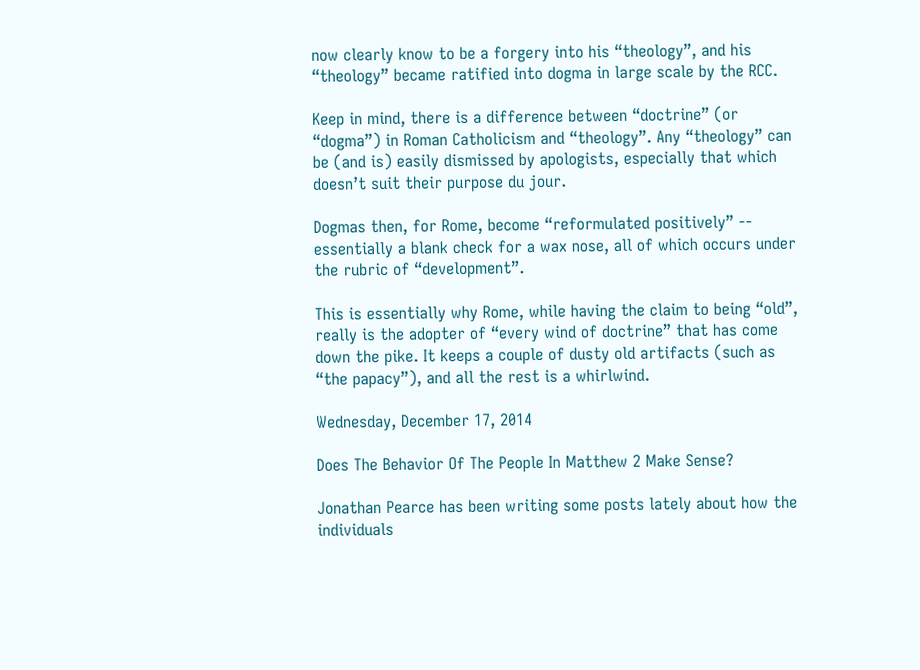now clearly know to be a forgery into his “theology”, and his “theology” became ratified into dogma in large scale by the RCC.

Keep in mind, there is a difference between “doctrine” (or “dogma”) in Roman Catholicism and “theology”. Any “theology” can be (and is) easily dismissed by apologists, especially that which doesn’t suit their purpose du jour.

Dogmas then, for Rome, become “reformulated positively” -- essentially a blank check for a wax nose, all of which occurs under the rubric of “development”.

This is essentially why Rome, while having the claim to being “old”, really is the adopter of “every wind of doctrine” that has come down the pike. It keeps a couple of dusty old artifacts (such as “the papacy”), and all the rest is a whirlwind.

Wednesday, December 17, 2014

Does The Behavior Of The People In Matthew 2 Make Sense?

Jonathan Pearce has been writing some posts lately about how the individuals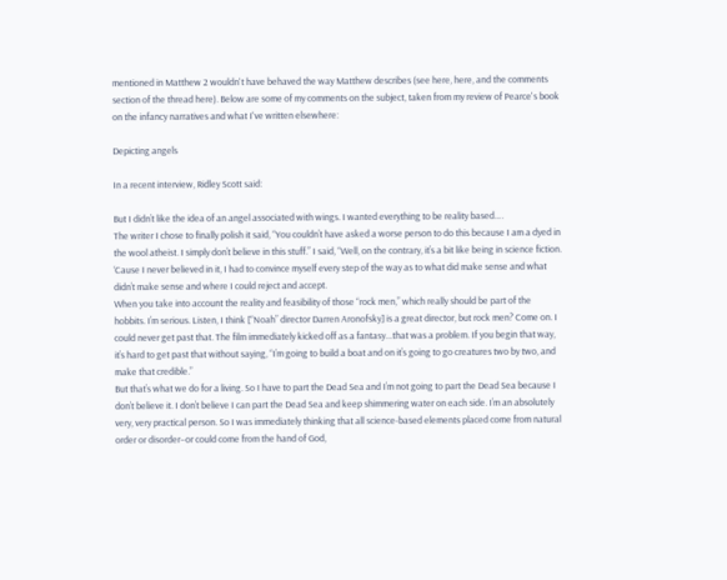mentioned in Matthew 2 wouldn't have behaved the way Matthew describes (see here, here, and the comments section of the thread here). Below are some of my comments on the subject, taken from my review of Pearce's book on the infancy narratives and what I've written elsewhere:

Depicting angels

In a recent interview, Ridley Scott said:

But I didn’t like the idea of an angel associated with wings. I wanted everything to be reality based….
The writer I chose to finally polish it said, “You couldn’t have asked a worse person to do this because I am a dyed in the wool atheist. I simply don’t believe in this stuff.” I said, “Well, on the contrary, it’s a bit like being in science fiction. ‘Cause I never believed in it, I had to convince myself every step of the way as to what did make sense and what didn’t make sense and where I could reject and accept.
When you take into account the reality and feasibility of those “rock men,” which really should be part of the hobbits. I’m serious. Listen, I think [“Noah” director Darren Aronofsky] is a great director, but rock men? Come on. I could never get past that. The film immediately kicked off as a fantasy…that was a problem. If you begin that way, it’s hard to get past that without saying, “I’m going to build a boat and on it’s going to go creatures two by two, and make that credible.”
But that’s what we do for a living. So I have to part the Dead Sea and I’m not going to part the Dead Sea because I don’t believe it. I don’t believe I can part the Dead Sea and keep shimmering water on each side. I’m an absolutely very, very practical person. So I was immediately thinking that all science-based elements placed come from natural order or disorder–or could come from the hand of God,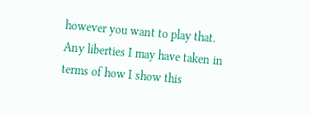however you want to play that.
Any liberties I may have taken in terms of how I show this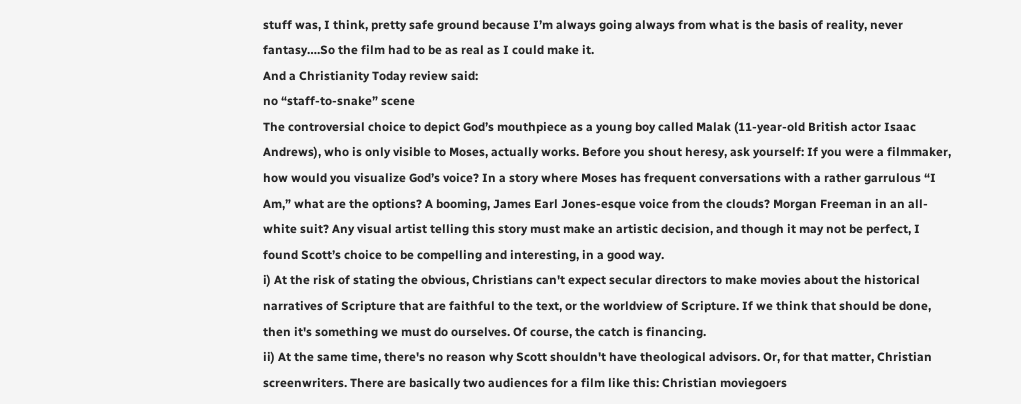stuff was, I think, pretty safe ground because I’m always going always from what is the basis of reality, never fantasy….So the film had to be as real as I could make it.
And a Christianity Today review said:
no “staff-to-snake” scene
The controversial choice to depict God’s mouthpiece as a young boy called Malak (11-year-old British actor Isaac Andrews), who is only visible to Moses, actually works. Before you shout heresy, ask yourself: If you were a filmmaker, how would you visualize God’s voice? In a story where Moses has frequent conversations with a rather garrulous “I Am,” what are the options? A booming, James Earl Jones-esque voice from the clouds? Morgan Freeman in an all-white suit? Any visual artist telling this story must make an artistic decision, and though it may not be perfect, I found Scott’s choice to be compelling and interesting, in a good way.
i) At the risk of stating the obvious, Christians can't expect secular directors to make movies about the historical narratives of Scripture that are faithful to the text, or the worldview of Scripture. If we think that should be done, then it's something we must do ourselves. Of course, the catch is financing.
ii) At the same time, there's no reason why Scott shouldn't have theological advisors. Or, for that matter, Christian screenwriters. There are basically two audiences for a film like this: Christian moviegoers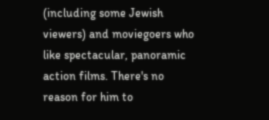(including some Jewish viewers) and moviegoers who like spectacular, panoramic action films. There's no reason for him to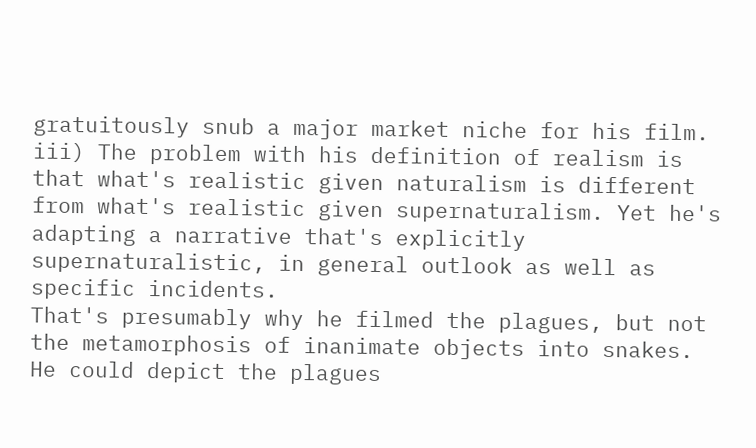gratuitously snub a major market niche for his film.
iii) The problem with his definition of realism is that what's realistic given naturalism is different from what's realistic given supernaturalism. Yet he's adapting a narrative that's explicitly supernaturalistic, in general outlook as well as specific incidents.
That's presumably why he filmed the plagues, but not the metamorphosis of inanimate objects into snakes. He could depict the plagues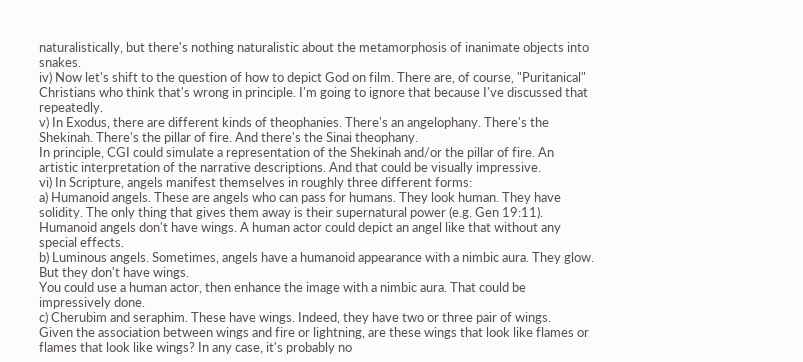naturalistically, but there's nothing naturalistic about the metamorphosis of inanimate objects into snakes.
iv) Now let's shift to the question of how to depict God on film. There are, of course, "Puritanical" Christians who think that's wrong in principle. I'm going to ignore that because I've discussed that repeatedly.
v) In Exodus, there are different kinds of theophanies. There's an angelophany. There's the Shekinah. There's the pillar of fire. And there's the Sinai theophany.
In principle, CGI could simulate a representation of the Shekinah and/or the pillar of fire. An artistic interpretation of the narrative descriptions. And that could be visually impressive.
vi) In Scripture, angels manifest themselves in roughly three different forms:
a) Humanoid angels. These are angels who can pass for humans. They look human. They have solidity. The only thing that gives them away is their supernatural power (e.g. Gen 19:11).
Humanoid angels don't have wings. A human actor could depict an angel like that without any special effects.
b) Luminous angels. Sometimes, angels have a humanoid appearance with a nimbic aura. They glow. But they don't have wings.
You could use a human actor, then enhance the image with a nimbic aura. That could be impressively done.
c) Cherubim and seraphim. These have wings. Indeed, they have two or three pair of wings.
Given the association between wings and fire or lightning, are these wings that look like flames or flames that look like wings? In any case, it's probably no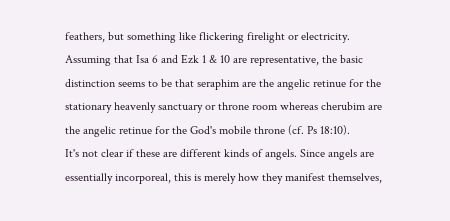feathers, but something like flickering firelight or electricity.
Assuming that Isa 6 and Ezk 1 & 10 are representative, the basic distinction seems to be that seraphim are the angelic retinue for the stationary heavenly sanctuary or throne room whereas cherubim are the angelic retinue for the God's mobile throne (cf. Ps 18:10).
It's not clear if these are different kinds of angels. Since angels are essentially incorporeal, this is merely how they manifest themselves,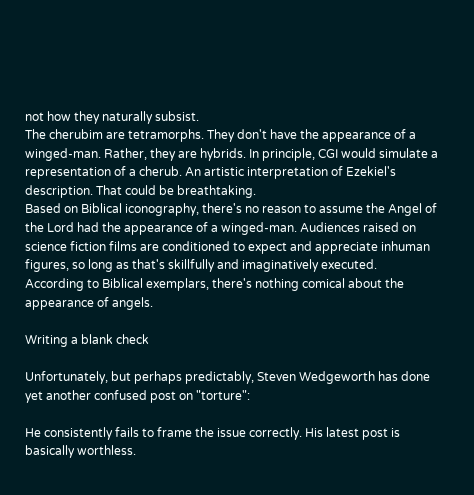not how they naturally subsist.
The cherubim are tetramorphs. They don't have the appearance of a winged-man. Rather, they are hybrids. In principle, CGI would simulate a representation of a cherub. An artistic interpretation of Ezekiel's description. That could be breathtaking.
Based on Biblical iconography, there's no reason to assume the Angel of the Lord had the appearance of a winged-man. Audiences raised on science fiction films are conditioned to expect and appreciate inhuman figures, so long as that's skillfully and imaginatively executed. According to Biblical exemplars, there's nothing comical about the appearance of angels.

Writing a blank check

Unfortunately, but perhaps predictably, Steven Wedgeworth has done yet another confused post on "torture":

He consistently fails to frame the issue correctly. His latest post is basically worthless.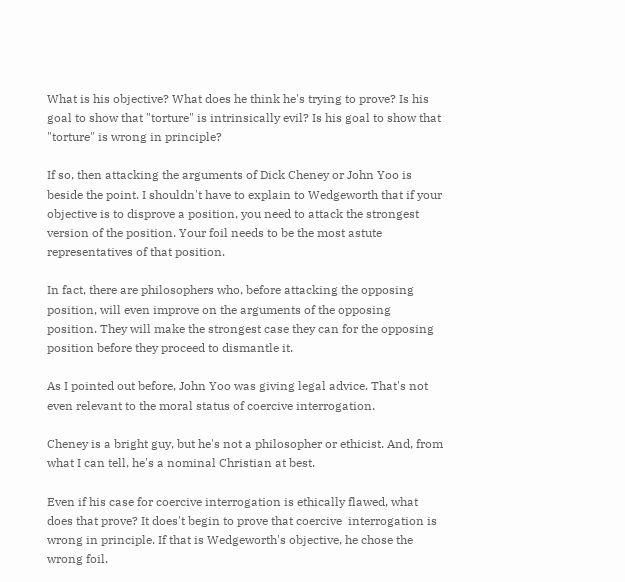What is his objective? What does he think he's trying to prove? Is his goal to show that "torture" is intrinsically evil? Is his goal to show that "torture" is wrong in principle?

If so, then attacking the arguments of Dick Cheney or John Yoo is beside the point. I shouldn't have to explain to Wedgeworth that if your objective is to disprove a position, you need to attack the strongest version of the position. Your foil needs to be the most astute representatives of that position.

In fact, there are philosophers who, before attacking the opposing position, will even improve on the arguments of the opposing position. They will make the strongest case they can for the opposing position before they proceed to dismantle it.

As I pointed out before, John Yoo was giving legal advice. That's not even relevant to the moral status of coercive interrogation.

Cheney is a bright guy, but he's not a philosopher or ethicist. And, from what I can tell, he's a nominal Christian at best.

Even if his case for coercive interrogation is ethically flawed, what does that prove? It does't begin to prove that coercive  interrogation is wrong in principle. If that is Wedgeworth's objective, he chose the wrong foil.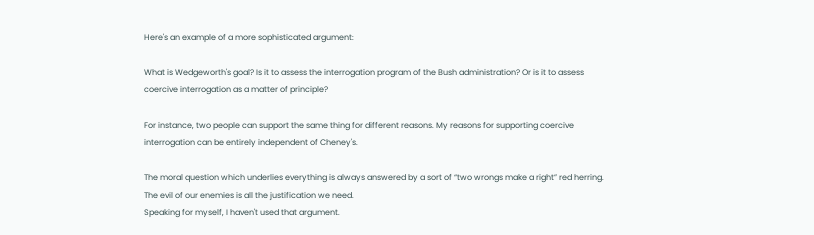Here's an example of a more sophisticated argument:

What is Wedgeworth's goal? Is it to assess the interrogation program of the Bush administration? Or is it to assess coercive interrogation as a matter of principle?

For instance, two people can support the same thing for different reasons. My reasons for supporting coercive interrogation can be entirely independent of Cheney's.

The moral question which underlies everything is always answered by a sort of “two wrongs make a right” red herring. The evil of our enemies is all the justification we need.
Speaking for myself, I haven't used that argument.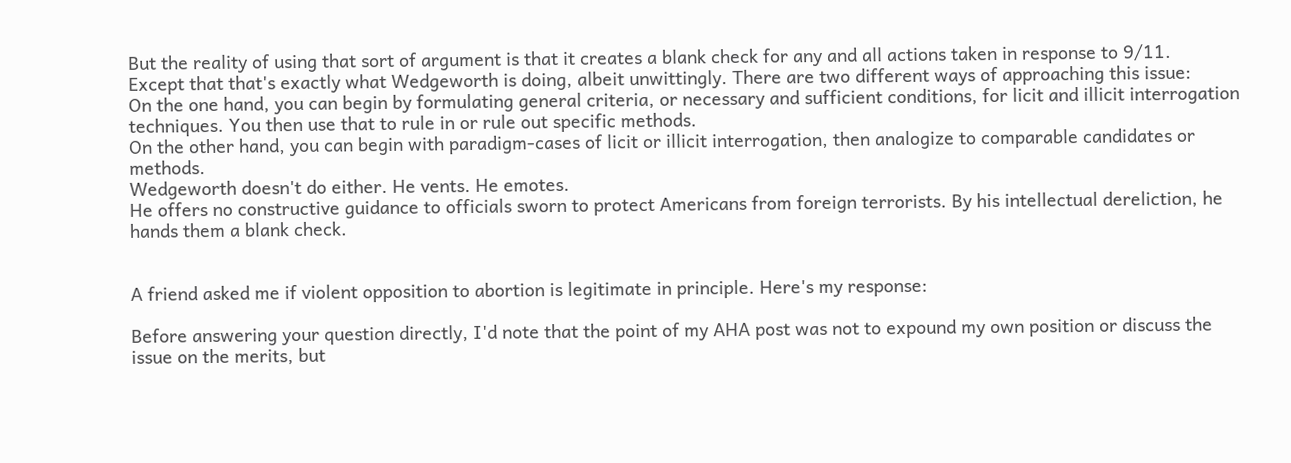But the reality of using that sort of argument is that it creates a blank check for any and all actions taken in response to 9/11.
Except that that's exactly what Wedgeworth is doing, albeit unwittingly. There are two different ways of approaching this issue:
On the one hand, you can begin by formulating general criteria, or necessary and sufficient conditions, for licit and illicit interrogation techniques. You then use that to rule in or rule out specific methods.
On the other hand, you can begin with paradigm-cases of licit or illicit interrogation, then analogize to comparable candidates or methods.
Wedgeworth doesn't do either. He vents. He emotes.
He offers no constructive guidance to officials sworn to protect Americans from foreign terrorists. By his intellectual dereliction, he hands them a blank check.


A friend asked me if violent opposition to abortion is legitimate in principle. Here's my response:

Before answering your question directly, I'd note that the point of my AHA post was not to expound my own position or discuss the issue on the merits, but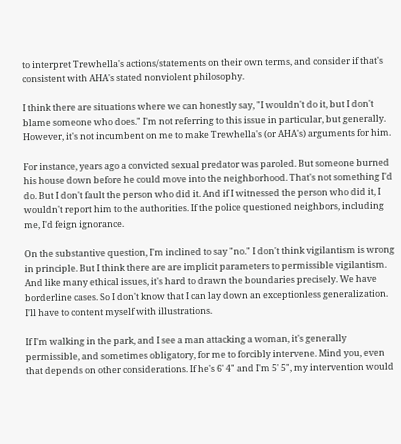to interpret Trewhella's actions/statements on their own terms, and consider if that's consistent with AHA's stated nonviolent philosophy.

I think there are situations where we can honestly say, "I wouldn't do it, but I don't blame someone who does." I'm not referring to this issue in particular, but generally. However, it's not incumbent on me to make Trewhella's (or AHA's) arguments for him.

For instance, years ago a convicted sexual predator was paroled. But someone burned his house down before he could move into the neighborhood. That's not something I'd do. But I don't fault the person who did it. And if I witnessed the person who did it, I wouldn't report him to the authorities. If the police questioned neighbors, including me, I'd feign ignorance.

On the substantive question, I'm inclined to say "no." I don't think vigilantism is wrong in principle. But I think there are are implicit parameters to permissible vigilantism. And like many ethical issues, it's hard to drawn the boundaries precisely. We have borderline cases. So I don't know that I can lay down an exceptionless generalization. I'll have to content myself with illustrations.

If I'm walking in the park, and I see a man attacking a woman, it's generally permissible, and sometimes obligatory, for me to forcibly intervene. Mind you, even that depends on other considerations. If he's 6' 4" and I'm 5' 5", my intervention would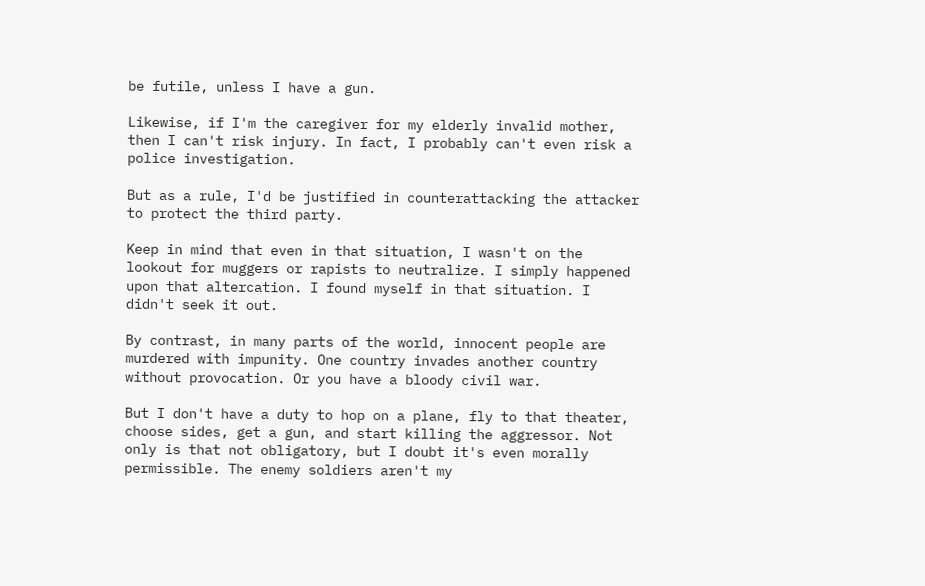be futile, unless I have a gun.

Likewise, if I'm the caregiver for my elderly invalid mother, then I can't risk injury. In fact, I probably can't even risk a police investigation.

But as a rule, I'd be justified in counterattacking the attacker to protect the third party.

Keep in mind that even in that situation, I wasn't on the lookout for muggers or rapists to neutralize. I simply happened upon that altercation. I found myself in that situation. I didn't seek it out.

By contrast, in many parts of the world, innocent people are murdered with impunity. One country invades another country without provocation. Or you have a bloody civil war.

But I don't have a duty to hop on a plane, fly to that theater, choose sides, get a gun, and start killing the aggressor. Not only is that not obligatory, but I doubt it's even morally permissible. The enemy soldiers aren't my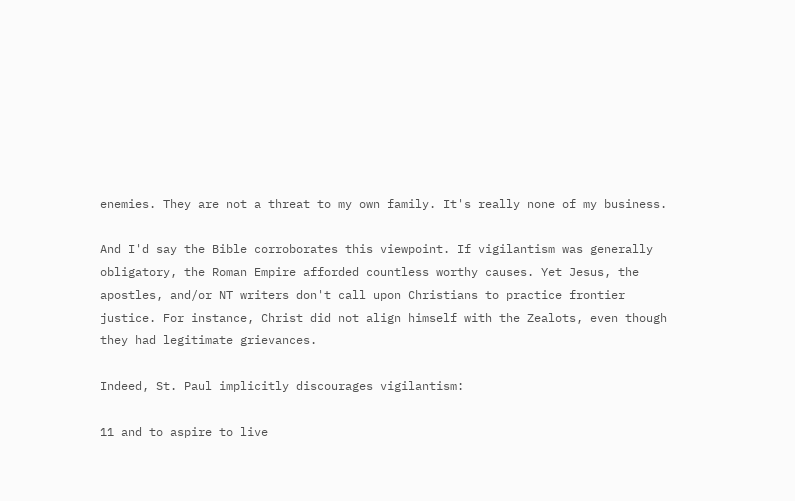enemies. They are not a threat to my own family. It's really none of my business.

And I'd say the Bible corroborates this viewpoint. If vigilantism was generally obligatory, the Roman Empire afforded countless worthy causes. Yet Jesus, the apostles, and/or NT writers don't call upon Christians to practice frontier justice. For instance, Christ did not align himself with the Zealots, even though they had legitimate grievances.

Indeed, St. Paul implicitly discourages vigilantism:

11 and to aspire to live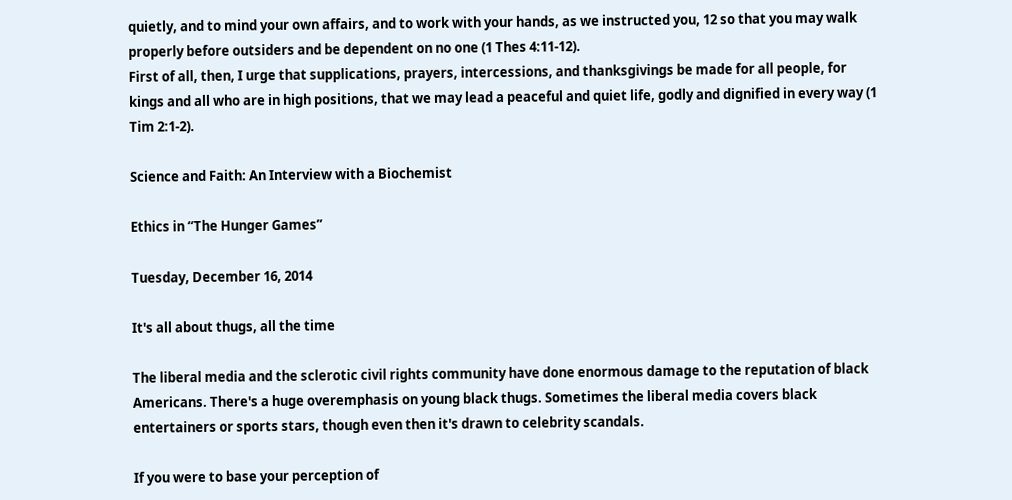quietly, and to mind your own affairs, and to work with your hands, as we instructed you, 12 so that you may walk properly before outsiders and be dependent on no one (1 Thes 4:11-12).
First of all, then, I urge that supplications, prayers, intercessions, and thanksgivings be made for all people, for kings and all who are in high positions, that we may lead a peaceful and quiet life, godly and dignified in every way (1 Tim 2:1-2).

Science and Faith: An Interview with a Biochemist

Ethics in “The Hunger Games”

Tuesday, December 16, 2014

It's all about thugs, all the time

The liberal media and the sclerotic civil rights community have done enormous damage to the reputation of black Americans. There's a huge overemphasis on young black thugs. Sometimes the liberal media covers black entertainers or sports stars, though even then it's drawn to celebrity scandals.

If you were to base your perception of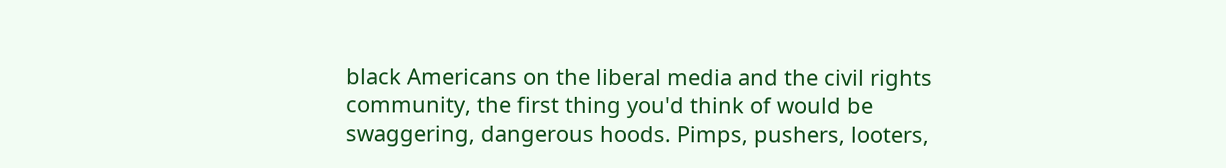black Americans on the liberal media and the civil rights community, the first thing you'd think of would be swaggering, dangerous hoods. Pimps, pushers, looters,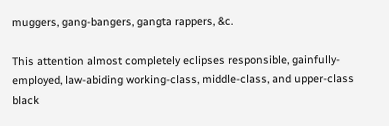muggers, gang-bangers, gangta rappers, &c.

This attention almost completely eclipses responsible, gainfully-employed, law-abiding working-class, middle-class, and upper-class black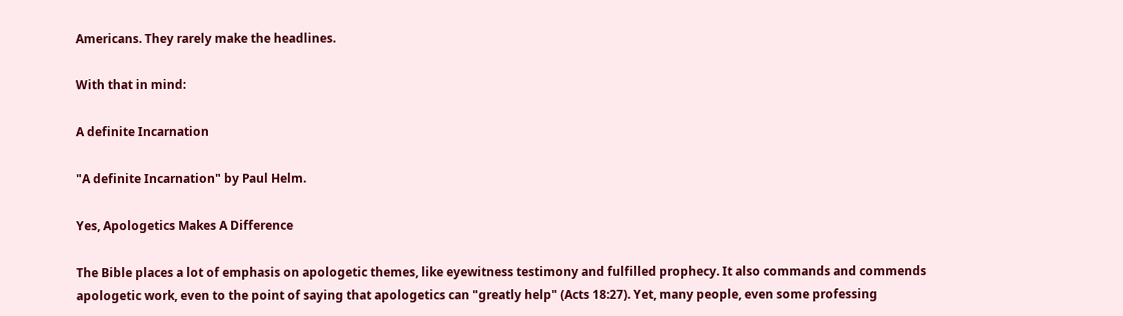Americans. They rarely make the headlines.

With that in mind:

A definite Incarnation

"A definite Incarnation" by Paul Helm.

Yes, Apologetics Makes A Difference

The Bible places a lot of emphasis on apologetic themes, like eyewitness testimony and fulfilled prophecy. It also commands and commends apologetic work, even to the point of saying that apologetics can "greatly help" (Acts 18:27). Yet, many people, even some professing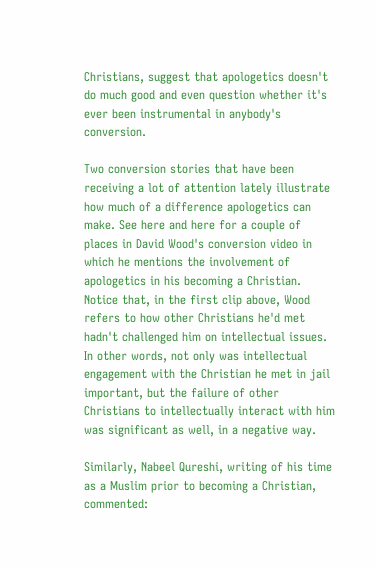Christians, suggest that apologetics doesn't do much good and even question whether it's ever been instrumental in anybody's conversion.

Two conversion stories that have been receiving a lot of attention lately illustrate how much of a difference apologetics can make. See here and here for a couple of places in David Wood's conversion video in which he mentions the involvement of apologetics in his becoming a Christian. Notice that, in the first clip above, Wood refers to how other Christians he'd met hadn't challenged him on intellectual issues. In other words, not only was intellectual engagement with the Christian he met in jail important, but the failure of other Christians to intellectually interact with him was significant as well, in a negative way.

Similarly, Nabeel Qureshi, writing of his time as a Muslim prior to becoming a Christian, commented: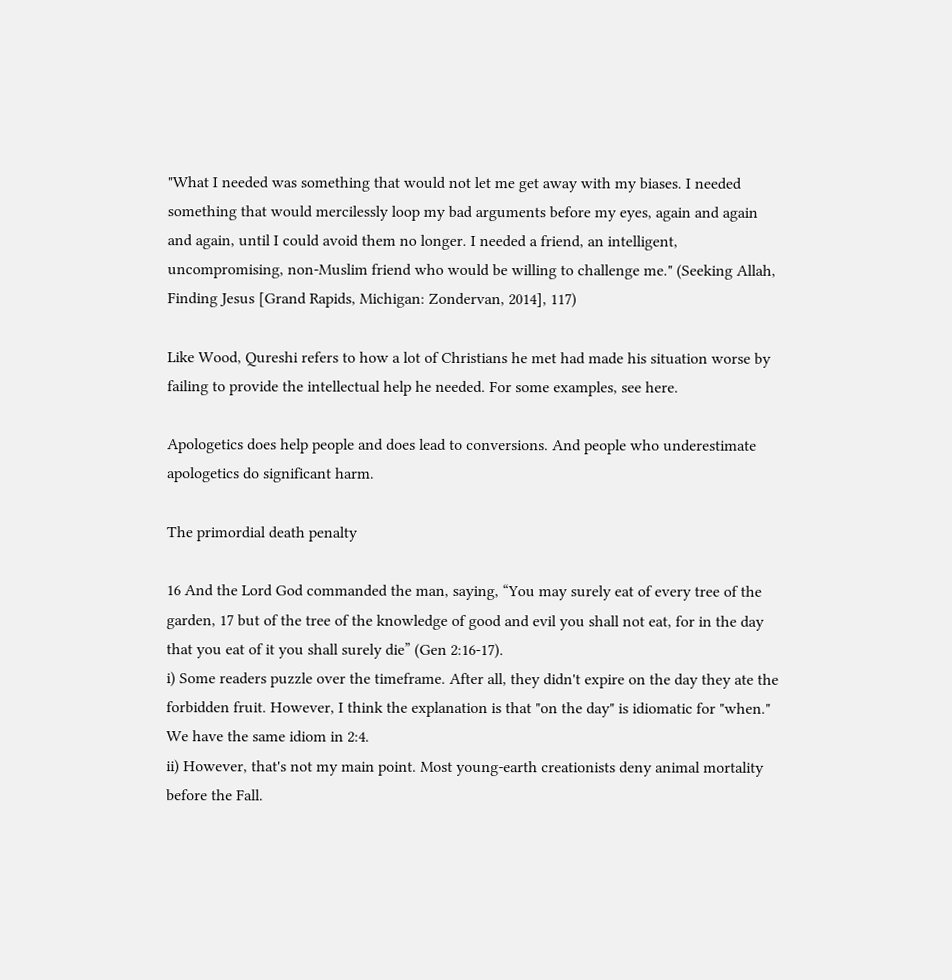"What I needed was something that would not let me get away with my biases. I needed something that would mercilessly loop my bad arguments before my eyes, again and again and again, until I could avoid them no longer. I needed a friend, an intelligent, uncompromising, non-Muslim friend who would be willing to challenge me." (Seeking Allah, Finding Jesus [Grand Rapids, Michigan: Zondervan, 2014], 117)

Like Wood, Qureshi refers to how a lot of Christians he met had made his situation worse by failing to provide the intellectual help he needed. For some examples, see here.

Apologetics does help people and does lead to conversions. And people who underestimate apologetics do significant harm.

The primordial death penalty

16 And the Lord God commanded the man, saying, “You may surely eat of every tree of the garden, 17 but of the tree of the knowledge of good and evil you shall not eat, for in the day that you eat of it you shall surely die” (Gen 2:16-17).
i) Some readers puzzle over the timeframe. After all, they didn't expire on the day they ate the forbidden fruit. However, I think the explanation is that "on the day" is idiomatic for "when." We have the same idiom in 2:4.
ii) However, that's not my main point. Most young-earth creationists deny animal mortality before the Fall.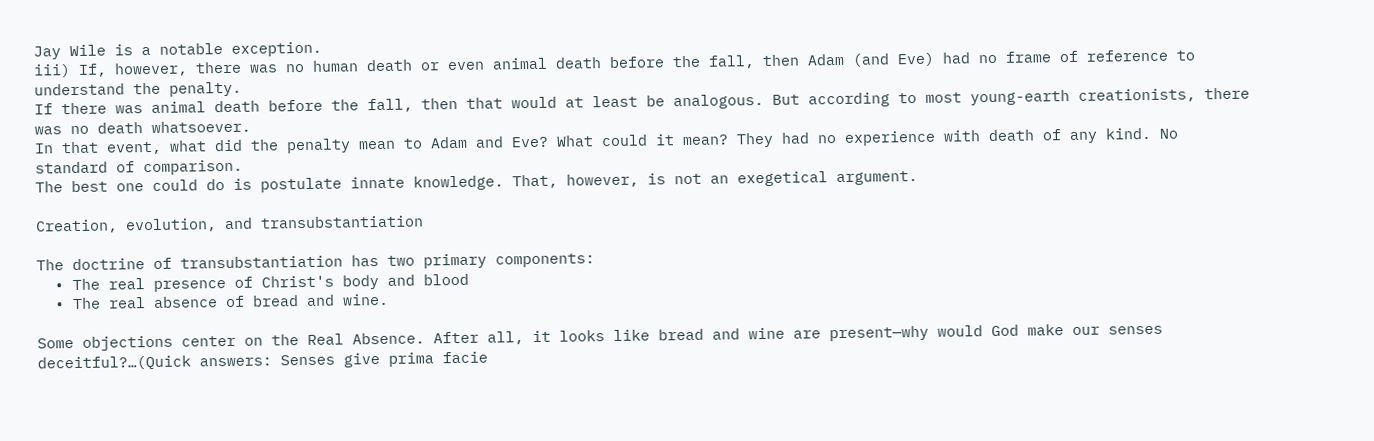Jay Wile is a notable exception.
iii) If, however, there was no human death or even animal death before the fall, then Adam (and Eve) had no frame of reference to understand the penalty.
If there was animal death before the fall, then that would at least be analogous. But according to most young-earth creationists, there was no death whatsoever.
In that event, what did the penalty mean to Adam and Eve? What could it mean? They had no experience with death of any kind. No standard of comparison.
The best one could do is postulate innate knowledge. That, however, is not an exegetical argument.

Creation, evolution, and transubstantiation

The doctrine of transubstantiation has two primary components:
  • The real presence of Christ's body and blood
  • The real absence of bread and wine.

Some objections center on the Real Absence. After all, it looks like bread and wine are present—why would God make our senses deceitful?…(Quick answers: Senses give prima facie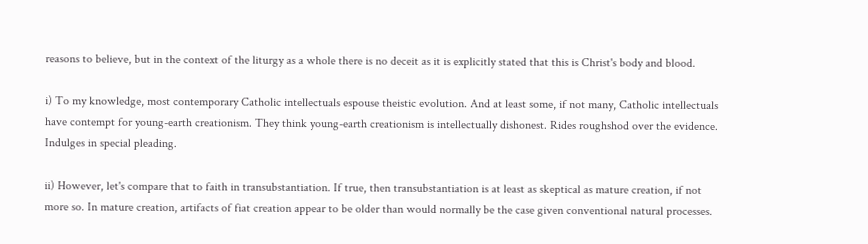reasons to believe, but in the context of the liturgy as a whole there is no deceit as it is explicitly stated that this is Christ's body and blood.

i) To my knowledge, most contemporary Catholic intellectuals espouse theistic evolution. And at least some, if not many, Catholic intellectuals have contempt for young-earth creationism. They think young-earth creationism is intellectually dishonest. Rides roughshod over the evidence. Indulges in special pleading.

ii) However, let's compare that to faith in transubstantiation. If true, then transubstantiation is at least as skeptical as mature creation, if not more so. In mature creation, artifacts of fiat creation appear to be older than would normally be the case given conventional natural processes.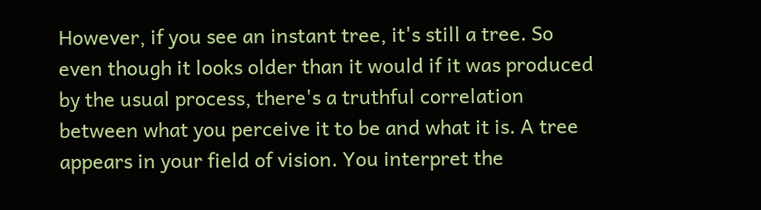However, if you see an instant tree, it's still a tree. So even though it looks older than it would if it was produced by the usual process, there's a truthful correlation between what you perceive it to be and what it is. A tree appears in your field of vision. You interpret the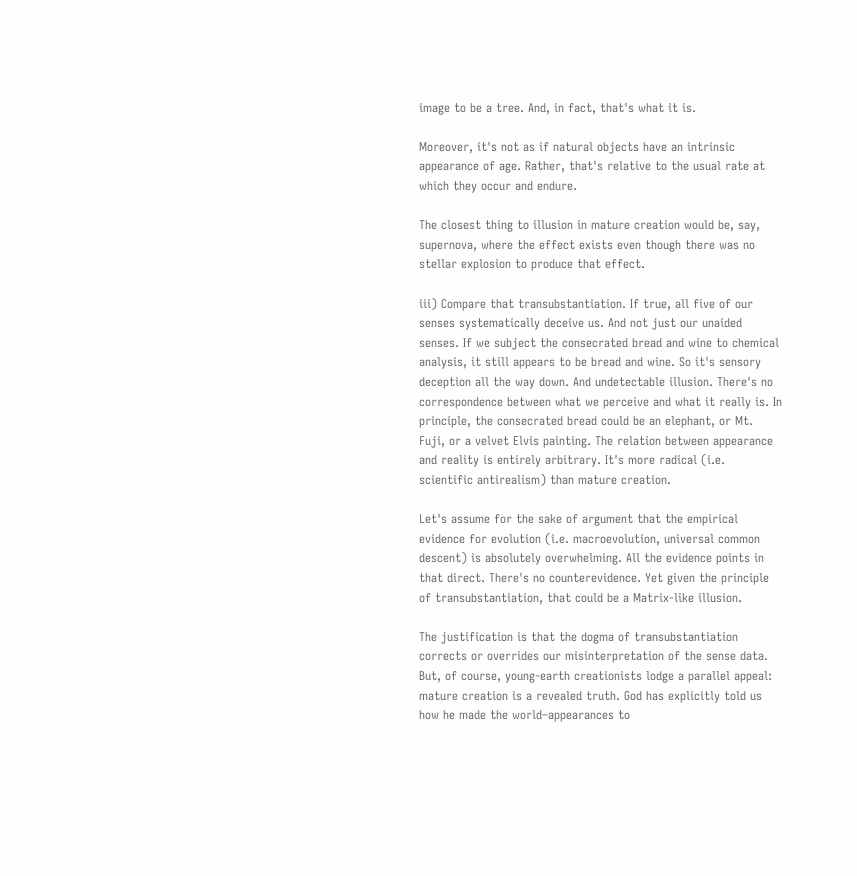image to be a tree. And, in fact, that's what it is.

Moreover, it's not as if natural objects have an intrinsic appearance of age. Rather, that's relative to the usual rate at which they occur and endure.

The closest thing to illusion in mature creation would be, say, supernova, where the effect exists even though there was no stellar explosion to produce that effect.

iii) Compare that transubstantiation. If true, all five of our senses systematically deceive us. And not just our unaided senses. If we subject the consecrated bread and wine to chemical analysis, it still appears to be bread and wine. So it's sensory deception all the way down. And undetectable illusion. There's no correspondence between what we perceive and what it really is. In principle, the consecrated bread could be an elephant, or Mt. Fuji, or a velvet Elvis painting. The relation between appearance and reality is entirely arbitrary. It's more radical (i.e. scientific antirealism) than mature creation.

Let's assume for the sake of argument that the empirical evidence for evolution (i.e. macroevolution, universal common descent) is absolutely overwhelming. All the evidence points in that direct. There's no counterevidence. Yet given the principle of transubstantiation, that could be a Matrix-like illusion.

The justification is that the dogma of transubstantiation corrects or overrides our misinterpretation of the sense data. But, of course, young-earth creationists lodge a parallel appeal: mature creation is a revealed truth. God has explicitly told us how he made the world–appearances to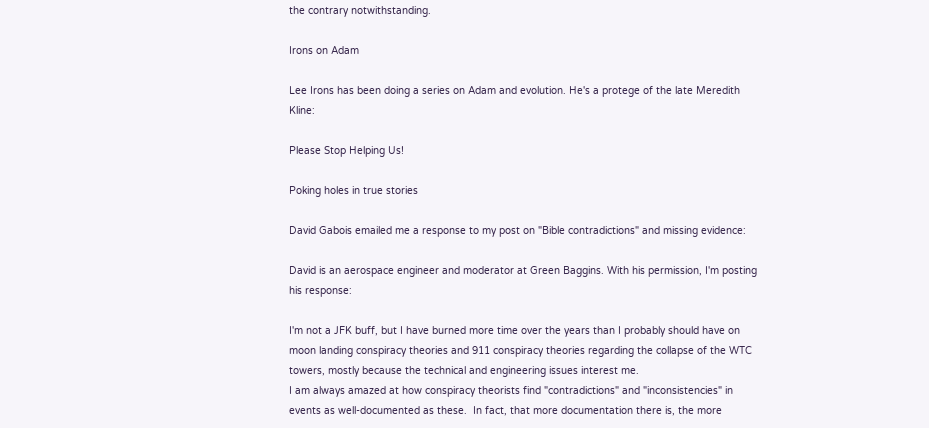the contrary notwithstanding.

Irons on Adam

Lee Irons has been doing a series on Adam and evolution. He's a protege of the late Meredith Kline:

Please Stop Helping Us!

Poking holes in true stories

David Gabois emailed me a response to my post on "Bible contradictions" and missing evidence:

David is an aerospace engineer and moderator at Green Baggins. With his permission, I'm posting his response:

I'm not a JFK buff, but I have burned more time over the years than I probably should have on moon landing conspiracy theories and 911 conspiracy theories regarding the collapse of the WTC towers, mostly because the technical and engineering issues interest me.
I am always amazed at how conspiracy theorists find "contradictions" and "inconsistencies" in events as well-documented as these.  In fact, that more documentation there is, the more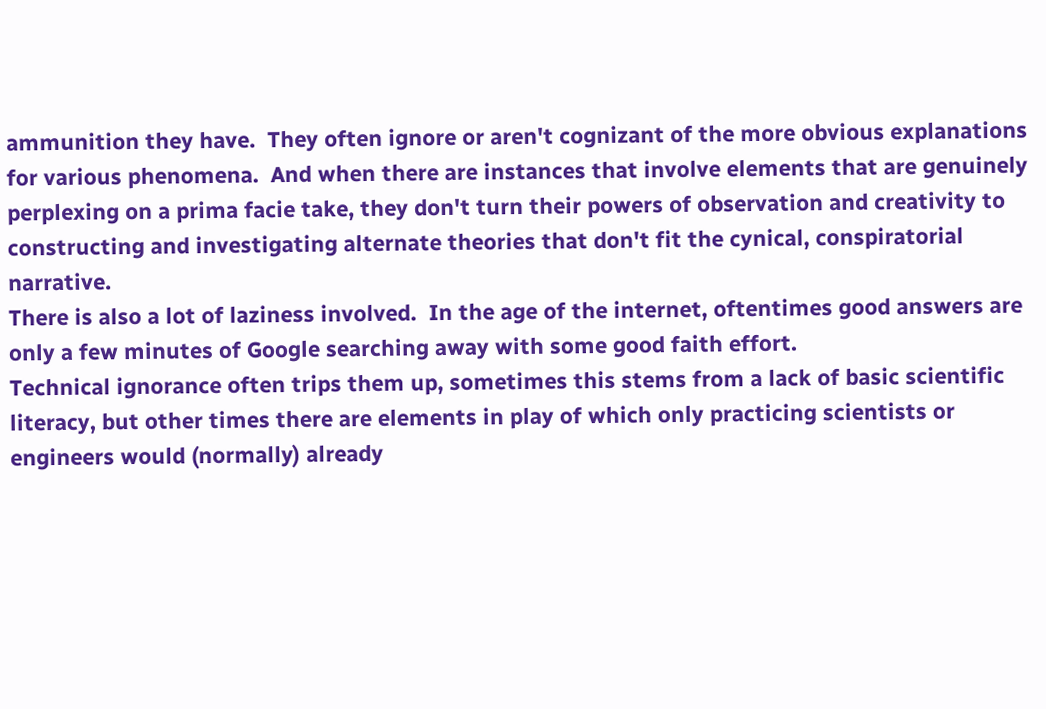ammunition they have.  They often ignore or aren't cognizant of the more obvious explanations for various phenomena.  And when there are instances that involve elements that are genuinely perplexing on a prima facie take, they don't turn their powers of observation and creativity to constructing and investigating alternate theories that don't fit the cynical, conspiratorial narrative.
There is also a lot of laziness involved.  In the age of the internet, oftentimes good answers are only a few minutes of Google searching away with some good faith effort.
Technical ignorance often trips them up, sometimes this stems from a lack of basic scientific literacy, but other times there are elements in play of which only practicing scientists or engineers would (normally) already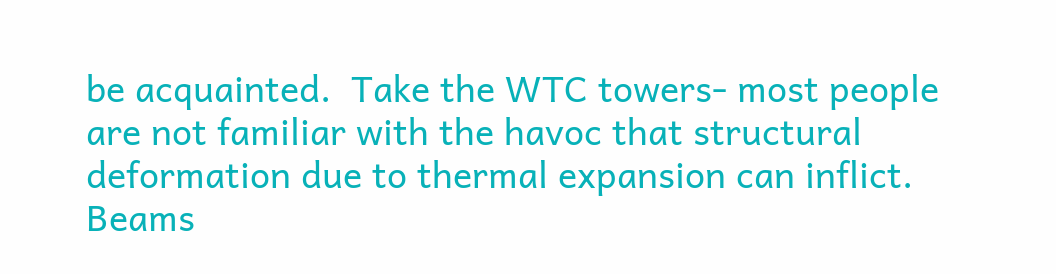be acquainted.  Take the WTC towers- most people are not familiar with the havoc that structural deformation due to thermal expansion can inflict.  Beams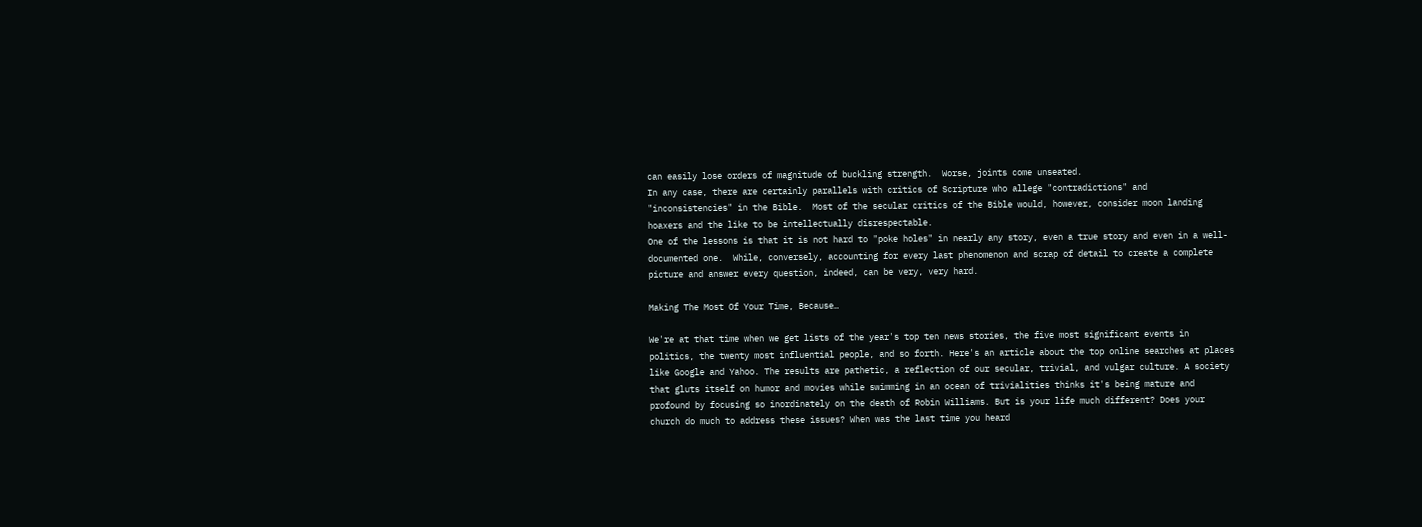can easily lose orders of magnitude of buckling strength.  Worse, joints come unseated.
In any case, there are certainly parallels with critics of Scripture who allege "contradictions" and "inconsistencies" in the Bible.  Most of the secular critics of the Bible would, however, consider moon landing hoaxers and the like to be intellectually disrespectable.
One of the lessons is that it is not hard to "poke holes" in nearly any story, even a true story and even in a well-documented one.  While, conversely, accounting for every last phenomenon and scrap of detail to create a complete picture and answer every question, indeed, can be very, very hard.

Making The Most Of Your Time, Because…

We're at that time when we get lists of the year's top ten news stories, the five most significant events in politics, the twenty most influential people, and so forth. Here's an article about the top online searches at places like Google and Yahoo. The results are pathetic, a reflection of our secular, trivial, and vulgar culture. A society that gluts itself on humor and movies while swimming in an ocean of trivialities thinks it's being mature and profound by focusing so inordinately on the death of Robin Williams. But is your life much different? Does your church do much to address these issues? When was the last time you heard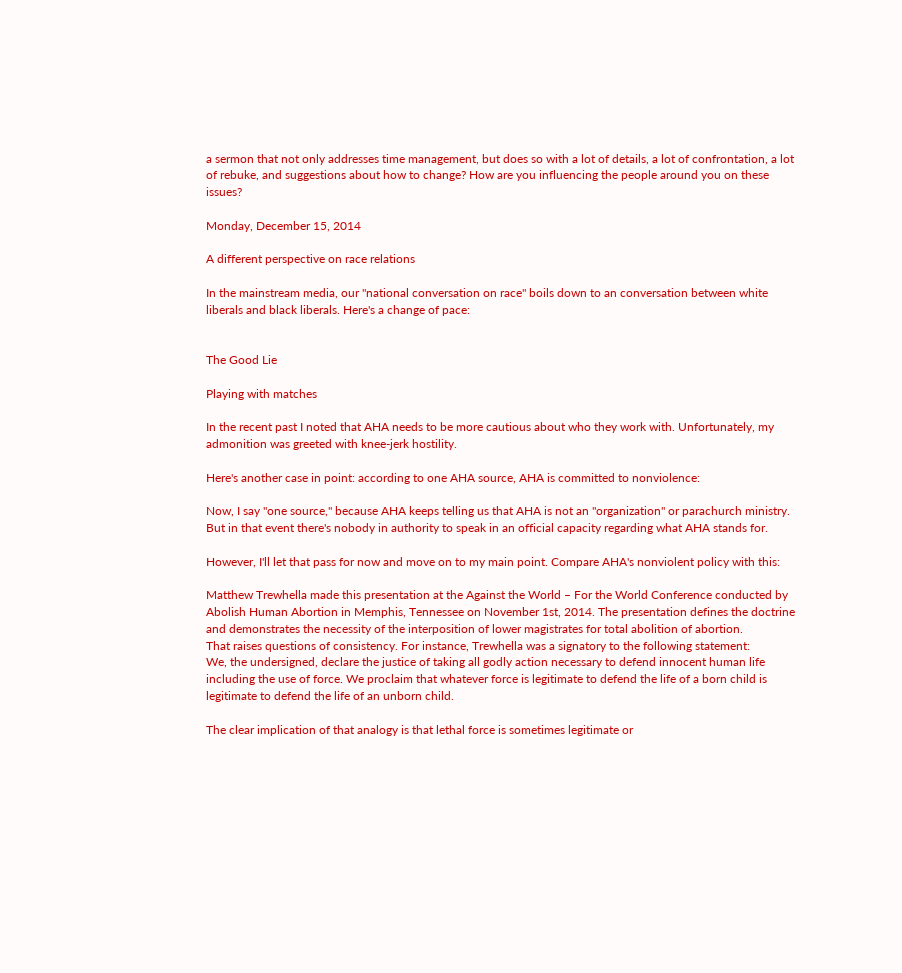a sermon that not only addresses time management, but does so with a lot of details, a lot of confrontation, a lot of rebuke, and suggestions about how to change? How are you influencing the people around you on these issues?

Monday, December 15, 2014

A different perspective on race relations

In the mainstream media, our "national conversation on race" boils down to an conversation between white liberals and black liberals. Here's a change of pace:


The Good Lie

Playing with matches

In the recent past I noted that AHA needs to be more cautious about who they work with. Unfortunately, my admonition was greeted with knee-jerk hostility.

Here's another case in point: according to one AHA source, AHA is committed to nonviolence:

Now, I say "one source," because AHA keeps telling us that AHA is not an "organization" or parachurch ministry. But in that event there's nobody in authority to speak in an official capacity regarding what AHA stands for.

However, I'll let that pass for now and move on to my main point. Compare AHA's nonviolent policy with this:

Matthew Trewhella made this presentation at the Against the World – For the World Conference conducted by Abolish Human Abortion in Memphis, Tennessee on November 1st, 2014. The presentation defines the doctrine and demonstrates the necessity of the interposition of lower magistrates for total abolition of abortion.
That raises questions of consistency. For instance, Trewhella was a signatory to the following statement:
We, the undersigned, declare the justice of taking all godly action necessary to defend innocent human life including the use of force. We proclaim that whatever force is legitimate to defend the life of a born child is legitimate to defend the life of an unborn child.

The clear implication of that analogy is that lethal force is sometimes legitimate or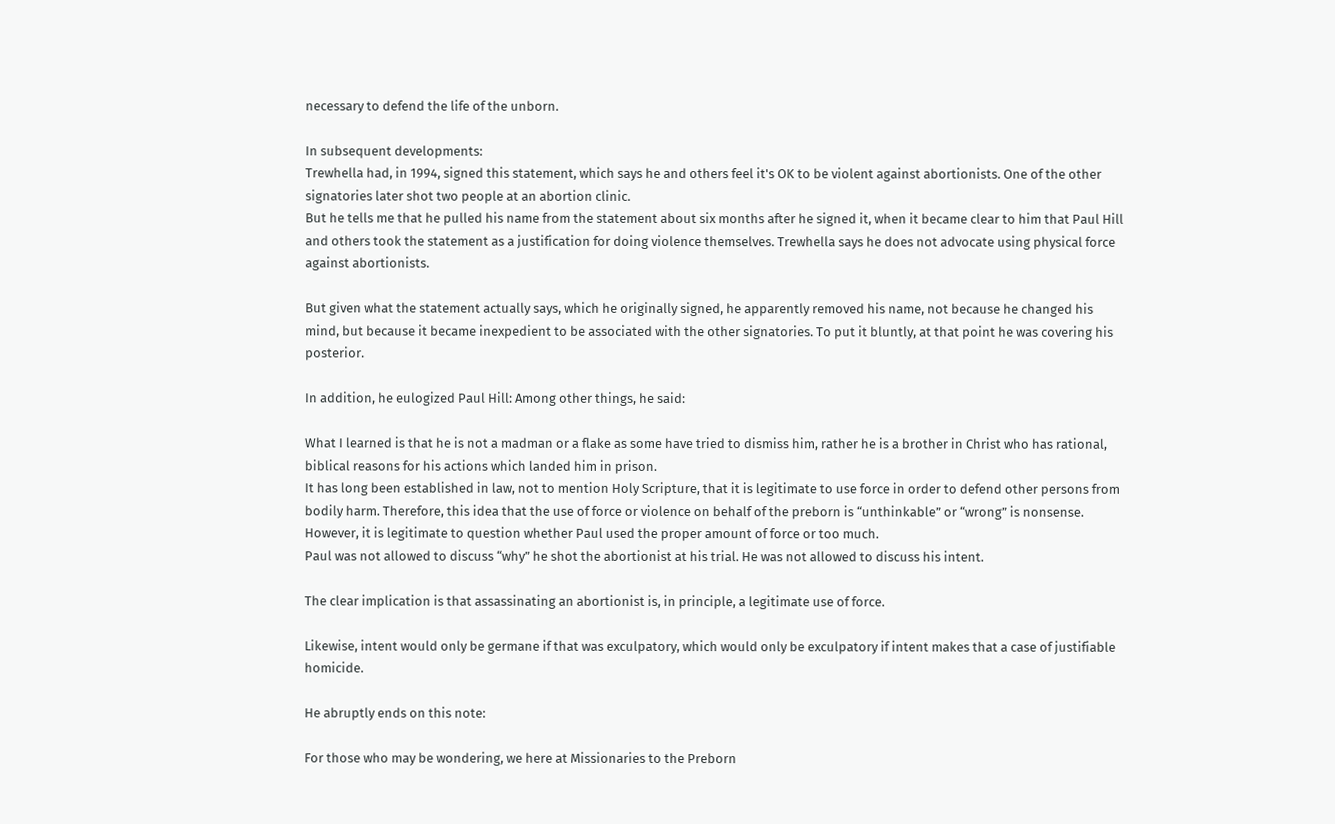necessary to defend the life of the unborn.

In subsequent developments:
Trewhella had, in 1994, signed this statement, which says he and others feel it's OK to be violent against abortionists. One of the other signatories later shot two people at an abortion clinic.
But he tells me that he pulled his name from the statement about six months after he signed it, when it became clear to him that Paul Hill and others took the statement as a justification for doing violence themselves. Trewhella says he does not advocate using physical force against abortionists.

But given what the statement actually says, which he originally signed, he apparently removed his name, not because he changed his mind, but because it became inexpedient to be associated with the other signatories. To put it bluntly, at that point he was covering his posterior.

In addition, he eulogized Paul Hill: Among other things, he said:

What I learned is that he is not a madman or a flake as some have tried to dismiss him, rather he is a brother in Christ who has rational, biblical reasons for his actions which landed him in prison.
It has long been established in law, not to mention Holy Scripture, that it is legitimate to use force in order to defend other persons from bodily harm. Therefore, this idea that the use of force or violence on behalf of the preborn is “unthinkable” or “wrong” is nonsense. However, it is legitimate to question whether Paul used the proper amount of force or too much.
Paul was not allowed to discuss “why” he shot the abortionist at his trial. He was not allowed to discuss his intent.

The clear implication is that assassinating an abortionist is, in principle, a legitimate use of force.

Likewise, intent would only be germane if that was exculpatory, which would only be exculpatory if intent makes that a case of justifiable homicide.

He abruptly ends on this note:

For those who may be wondering, we here at Missionaries to the Preborn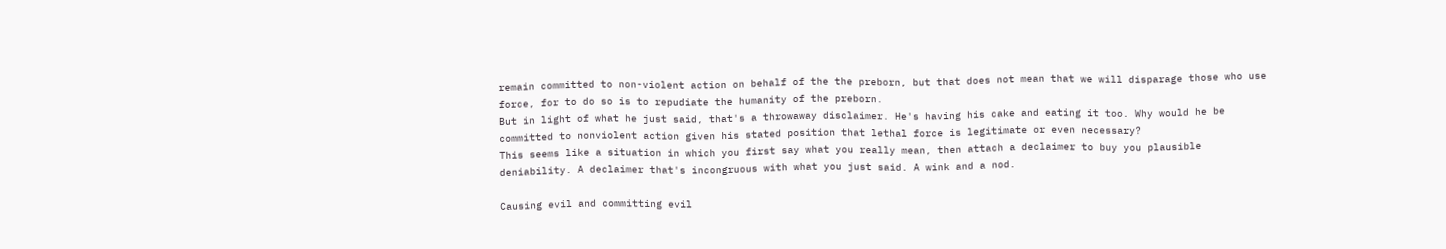remain committed to non-violent action on behalf of the the preborn, but that does not mean that we will disparage those who use force, for to do so is to repudiate the humanity of the preborn.
But in light of what he just said, that's a throwaway disclaimer. He's having his cake and eating it too. Why would he be committed to nonviolent action given his stated position that lethal force is legitimate or even necessary?
This seems like a situation in which you first say what you really mean, then attach a declaimer to buy you plausible deniability. A declaimer that's incongruous with what you just said. A wink and a nod.

Causing evil and committing evil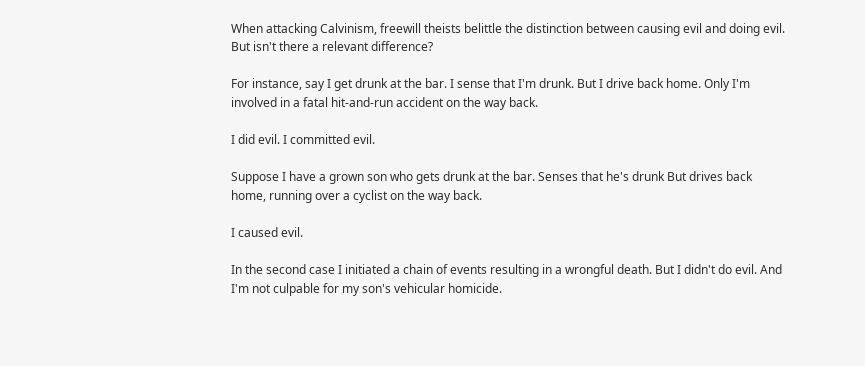When attacking Calvinism, freewill theists belittle the distinction between causing evil and doing evil. But isn't there a relevant difference?

For instance, say I get drunk at the bar. I sense that I'm drunk. But I drive back home. Only I'm involved in a fatal hit-and-run accident on the way back.

I did evil. I committed evil.

Suppose I have a grown son who gets drunk at the bar. Senses that he's drunk But drives back home, running over a cyclist on the way back.

I caused evil.

In the second case I initiated a chain of events resulting in a wrongful death. But I didn't do evil. And I'm not culpable for my son's vehicular homicide.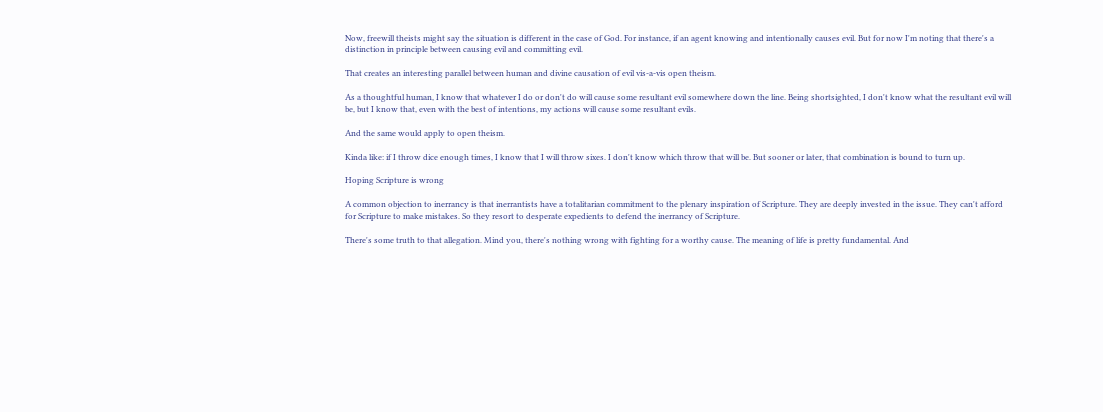Now, freewill theists might say the situation is different in the case of God. For instance, if an agent knowing and intentionally causes evil. But for now I'm noting that there's a distinction in principle between causing evil and committing evil.

That creates an interesting parallel between human and divine causation of evil vis-a-vis open theism.

As a thoughtful human, I know that whatever I do or don't do will cause some resultant evil somewhere down the line. Being shortsighted, I don't know what the resultant evil will be, but I know that, even with the best of intentions, my actions will cause some resultant evils.

And the same would apply to open theism.

Kinda like: if I throw dice enough times, I know that I will throw sixes. I don't know which throw that will be. But sooner or later, that combination is bound to turn up.

Hoping Scripture is wrong

A common objection to inerrancy is that inerrantists have a totalitarian commitment to the plenary inspiration of Scripture. They are deeply invested in the issue. They can't afford for Scripture to make mistakes. So they resort to desperate expedients to defend the inerrancy of Scripture.

There's some truth to that allegation. Mind you, there's nothing wrong with fighting for a worthy cause. The meaning of life is pretty fundamental. And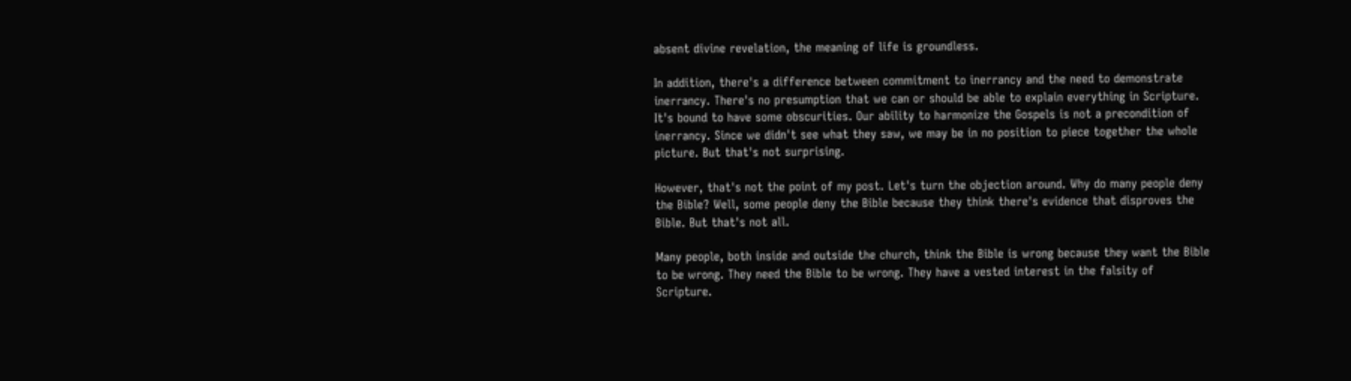absent divine revelation, the meaning of life is groundless.

In addition, there's a difference between commitment to inerrancy and the need to demonstrate inerrancy. There's no presumption that we can or should be able to explain everything in Scripture. It's bound to have some obscurities. Our ability to harmonize the Gospels is not a precondition of inerrancy. Since we didn't see what they saw, we may be in no position to piece together the whole picture. But that's not surprising.

However, that's not the point of my post. Let's turn the objection around. Why do many people deny the Bible? Well, some people deny the Bible because they think there's evidence that disproves the Bible. But that's not all.

Many people, both inside and outside the church, think the Bible is wrong because they want the Bible to be wrong. They need the Bible to be wrong. They have a vested interest in the falsity of Scripture.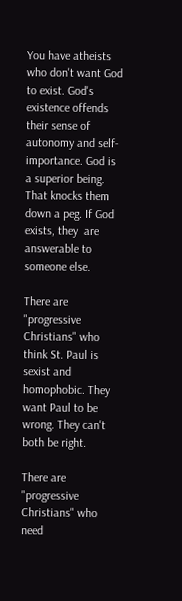You have atheists who don't want God to exist. God's existence offends their sense of autonomy and self-importance. God is a superior being. That knocks them down a peg. If God exists, they  are answerable to someone else.

There are "progressive Christians" who think St. Paul is sexist and homophobic. They want Paul to be wrong. They can't both be right.

There are "progressive Christians" who need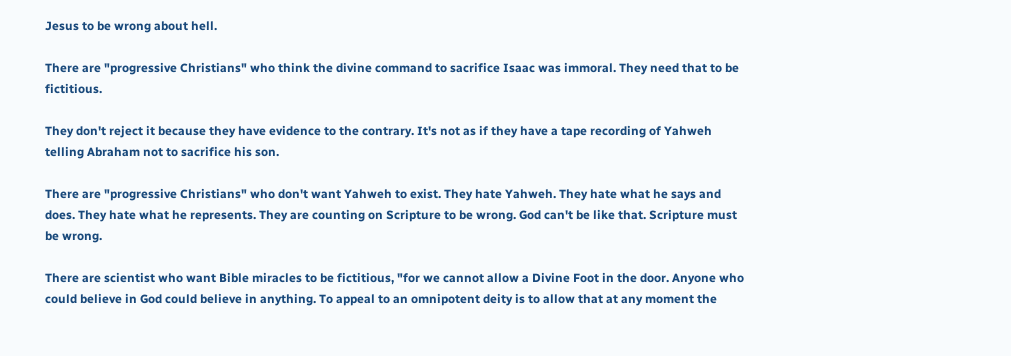Jesus to be wrong about hell.

There are "progressive Christians" who think the divine command to sacrifice Isaac was immoral. They need that to be fictitious.

They don't reject it because they have evidence to the contrary. It's not as if they have a tape recording of Yahweh telling Abraham not to sacrifice his son.

There are "progressive Christians" who don't want Yahweh to exist. They hate Yahweh. They hate what he says and does. They hate what he represents. They are counting on Scripture to be wrong. God can't be like that. Scripture must be wrong.

There are scientist who want Bible miracles to be fictitious, "for we cannot allow a Divine Foot in the door. Anyone who could believe in God could believe in anything. To appeal to an omnipotent deity is to allow that at any moment the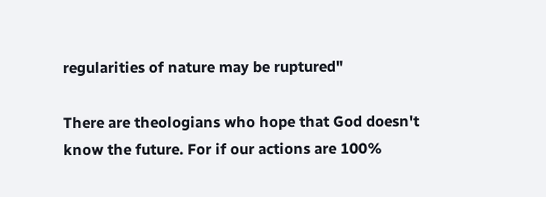regularities of nature may be ruptured"

There are theologians who hope that God doesn't know the future. For if our actions are 100%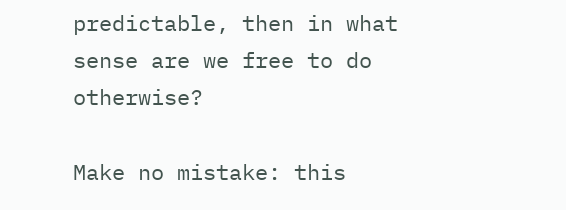predictable, then in what sense are we free to do otherwise?

Make no mistake: this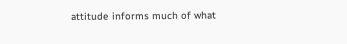attitude informs much of what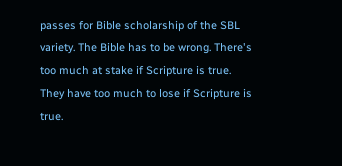passes for Bible scholarship of the SBL variety. The Bible has to be wrong. There's too much at stake if Scripture is true. They have too much to lose if Scripture is true.